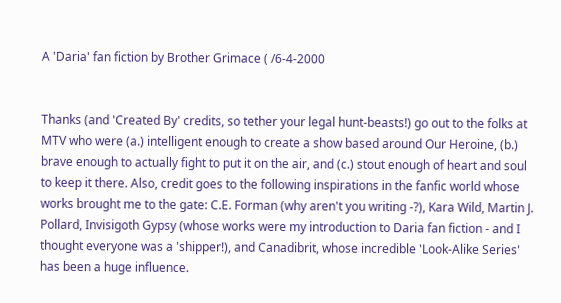A 'Daria' fan fiction by Brother Grimace ( /6-4-2000


Thanks (and 'Created By' credits, so tether your legal hunt-beasts!) go out to the folks at MTV who were (a.) intelligent enough to create a show based around Our Heroine, (b.) brave enough to actually fight to put it on the air, and (c.) stout enough of heart and soul to keep it there. Also, credit goes to the following inspirations in the fanfic world whose works brought me to the gate: C.E. Forman (why aren't you writing -?), Kara Wild, Martin J. Pollard, Invisigoth Gypsy (whose works were my introduction to Daria fan fiction - and I thought everyone was a 'shipper!), and Canadibrit, whose incredible 'Look-Alike Series' has been a huge influence.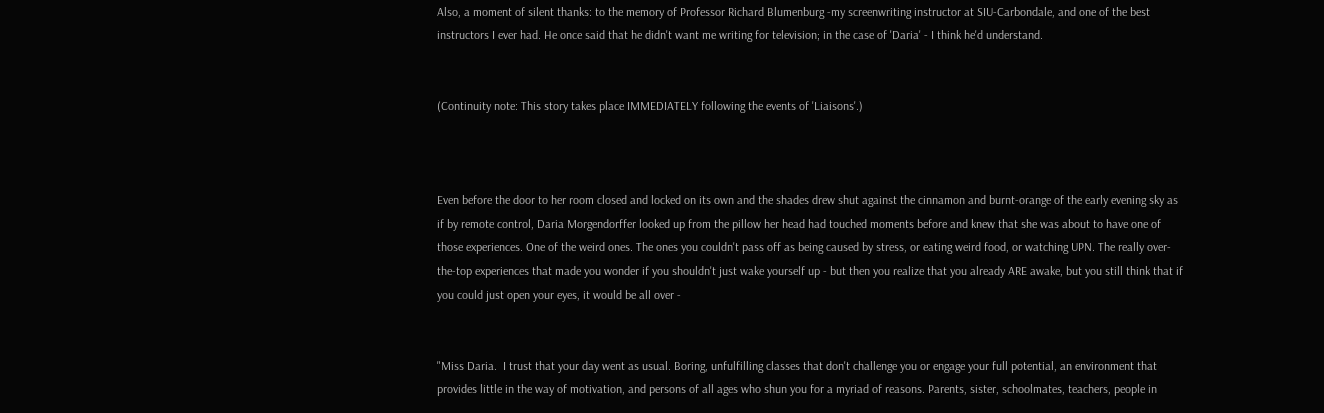Also, a moment of silent thanks: to the memory of Professor Richard Blumenburg -my screenwriting instructor at SIU-Carbondale, and one of the best instructors I ever had. He once said that he didn't want me writing for television; in the case of 'Daria' - I think he'd understand.


(Continuity note: This story takes place IMMEDIATELY following the events of 'Liaisons'.)



Even before the door to her room closed and locked on its own and the shades drew shut against the cinnamon and burnt-orange of the early evening sky as if by remote control, Daria Morgendorffer looked up from the pillow her head had touched moments before and knew that she was about to have one of those experiences. One of the weird ones. The ones you couldn't pass off as being caused by stress, or eating weird food, or watching UPN. The really over-the-top experiences that made you wonder if you shouldn't just wake yourself up - but then you realize that you already ARE awake, but you still think that if you could just open your eyes, it would be all over -


"Miss Daria.  I trust that your day went as usual. Boring, unfulfilling classes that don't challenge you or engage your full potential, an environment that provides little in the way of motivation, and persons of all ages who shun you for a myriad of reasons. Parents, sister, schoolmates, teachers, people in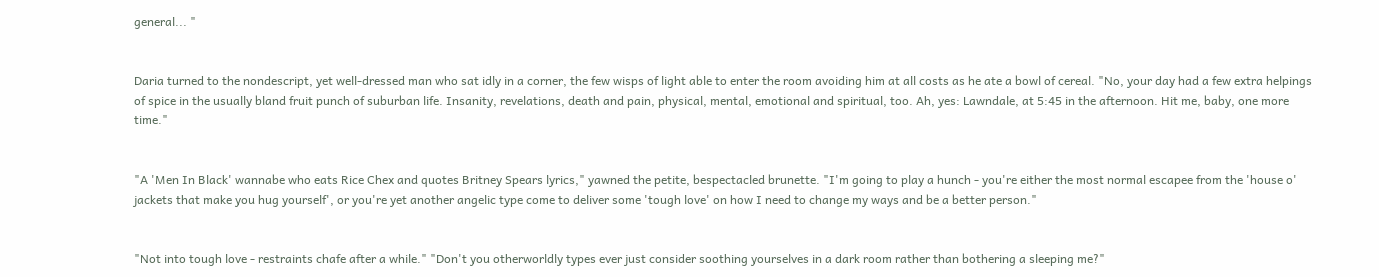general... "


Daria turned to the nondescript, yet well-dressed man who sat idly in a corner, the few wisps of light able to enter the room avoiding him at all costs as he ate a bowl of cereal. "No, your day had a few extra helpings of spice in the usually bland fruit punch of suburban life. Insanity, revelations, death and pain, physical, mental, emotional and spiritual, too. Ah, yes: Lawndale, at 5:45 in the afternoon. Hit me, baby, one more time."


"A 'Men In Black' wannabe who eats Rice Chex and quotes Britney Spears lyrics," yawned the petite, bespectacled brunette. "I'm going to play a hunch - you're either the most normal escapee from the 'house o' jackets that make you hug yourself', or you're yet another angelic type come to deliver some 'tough love' on how I need to change my ways and be a better person."


"Not into tough love - restraints chafe after a while." "Don't you otherworldly types ever just consider soothing yourselves in a dark room rather than bothering a sleeping me?"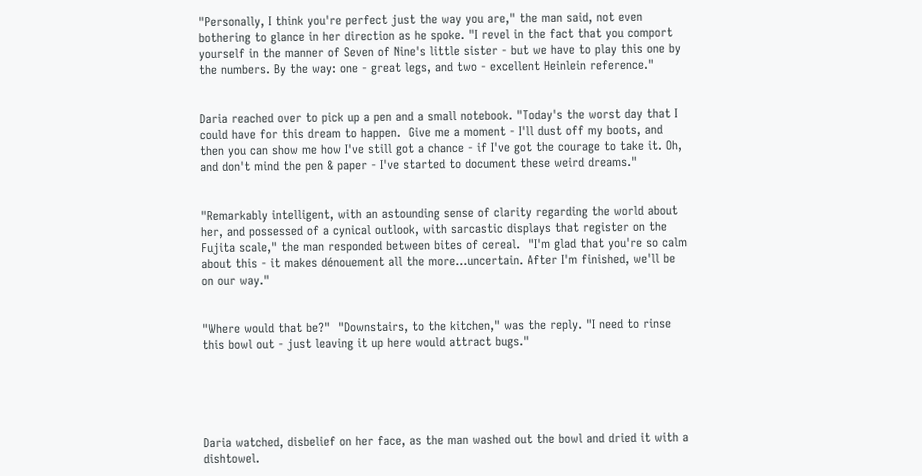"Personally, I think you're perfect just the way you are," the man said, not even bothering to glance in her direction as he spoke. "I revel in the fact that you comport yourself in the manner of Seven of Nine's little sister - but we have to play this one by the numbers. By the way: one - great legs, and two - excellent Heinlein reference."


Daria reached over to pick up a pen and a small notebook. "Today's the worst day that I could have for this dream to happen.  Give me a moment - I'll dust off my boots, and then you can show me how I've still got a chance - if I've got the courage to take it. Oh, and don't mind the pen & paper - I've started to document these weird dreams."


"Remarkably intelligent, with an astounding sense of clarity regarding the world about her, and possessed of a cynical outlook, with sarcastic displays that register on the Fujita scale," the man responded between bites of cereal.  "I'm glad that you're so calm about this - it makes dénouement all the more...uncertain. After I'm finished, we'll be on our way."


"Where would that be?"  "Downstairs, to the kitchen," was the reply. "I need to rinse this bowl out - just leaving it up here would attract bugs."





Daria watched, disbelief on her face, as the man washed out the bowl and dried it with a dishtowel.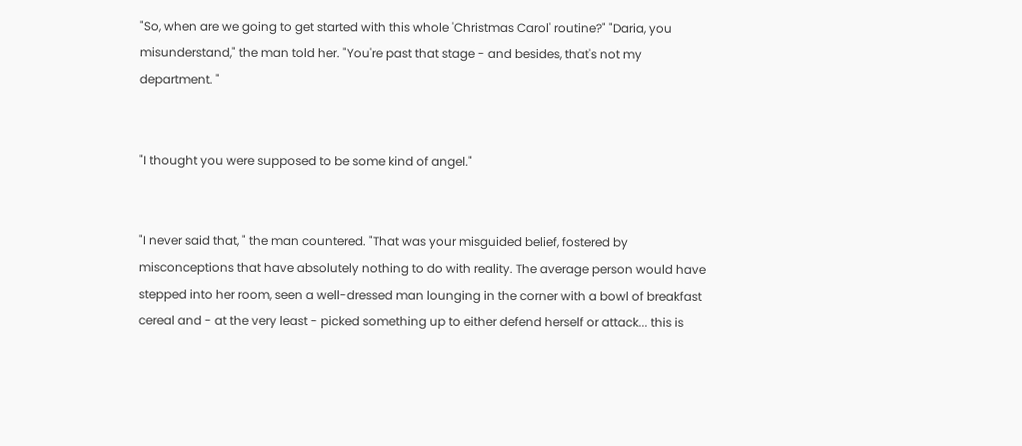"So, when are we going to get started with this whole 'Christmas Carol' routine?" "Daria, you misunderstand," the man told her. "You're past that stage - and besides, that's not my department. "


"I thought you were supposed to be some kind of angel."


"I never said that, " the man countered. "That was your misguided belief, fostered by misconceptions that have absolutely nothing to do with reality. The average person would have stepped into her room, seen a well-dressed man lounging in the corner with a bowl of breakfast cereal and - at the very least - picked something up to either defend herself or attack... this is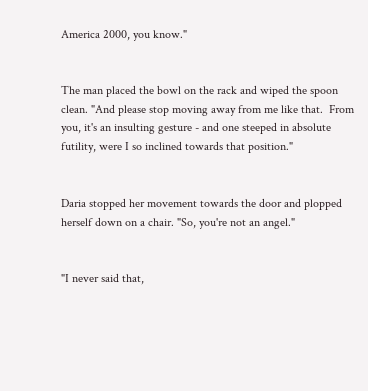America 2000, you know."


The man placed the bowl on the rack and wiped the spoon clean. "And please stop moving away from me like that.  From you, it's an insulting gesture - and one steeped in absolute futility, were I so inclined towards that position."


Daria stopped her movement towards the door and plopped herself down on a chair. "So, you're not an angel."


"I never said that,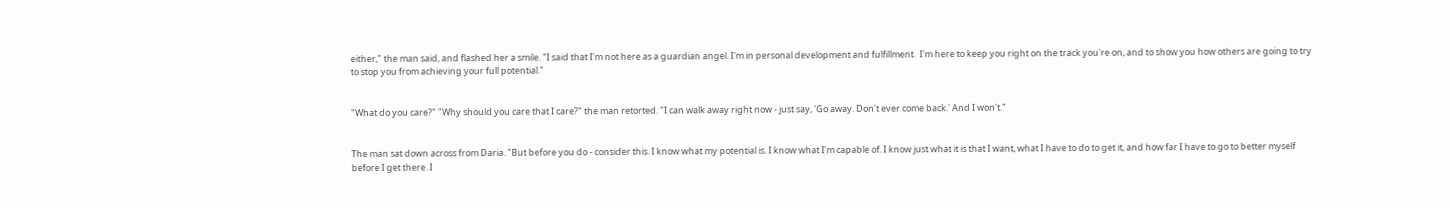either," the man said, and flashed her a smile. "I said that I'm not here as a guardian angel. I'm in personal development and fulfillment.  I'm here to keep you right on the track you're on, and to show you how others are going to try to stop you from achieving your full potential."


"What do you care?" "Why should you care that I care?" the man retorted. "I can walk away right now - just say, 'Go away. Don't ever come back.' And I won't."


The man sat down across from Daria. "But before you do - consider this. I know what my potential is. I know what I'm capable of. I know just what it is that I want, what I have to do to get it, and how far I have to go to better myself before I get there. I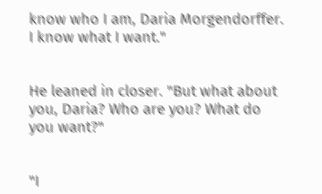know who I am, Daria Morgendorffer. I know what I want."


He leaned in closer. "But what about you, Daria? Who are you? What do you want?"


"I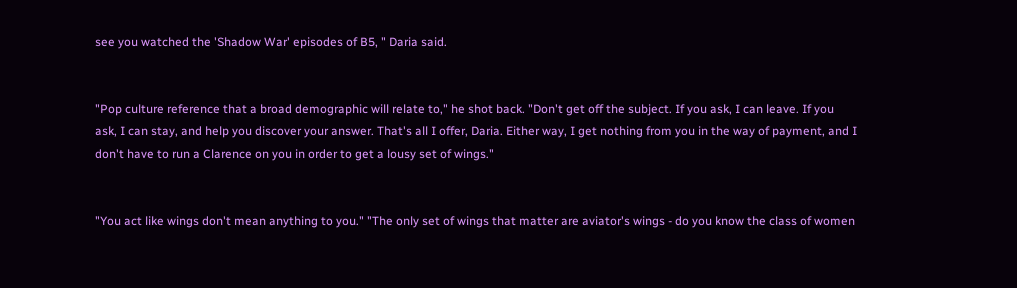see you watched the 'Shadow War' episodes of B5, " Daria said.


"Pop culture reference that a broad demographic will relate to," he shot back. "Don't get off the subject. If you ask, I can leave. If you ask, I can stay, and help you discover your answer. That's all I offer, Daria. Either way, I get nothing from you in the way of payment, and I don't have to run a Clarence on you in order to get a lousy set of wings."


"You act like wings don't mean anything to you." "The only set of wings that matter are aviator's wings - do you know the class of women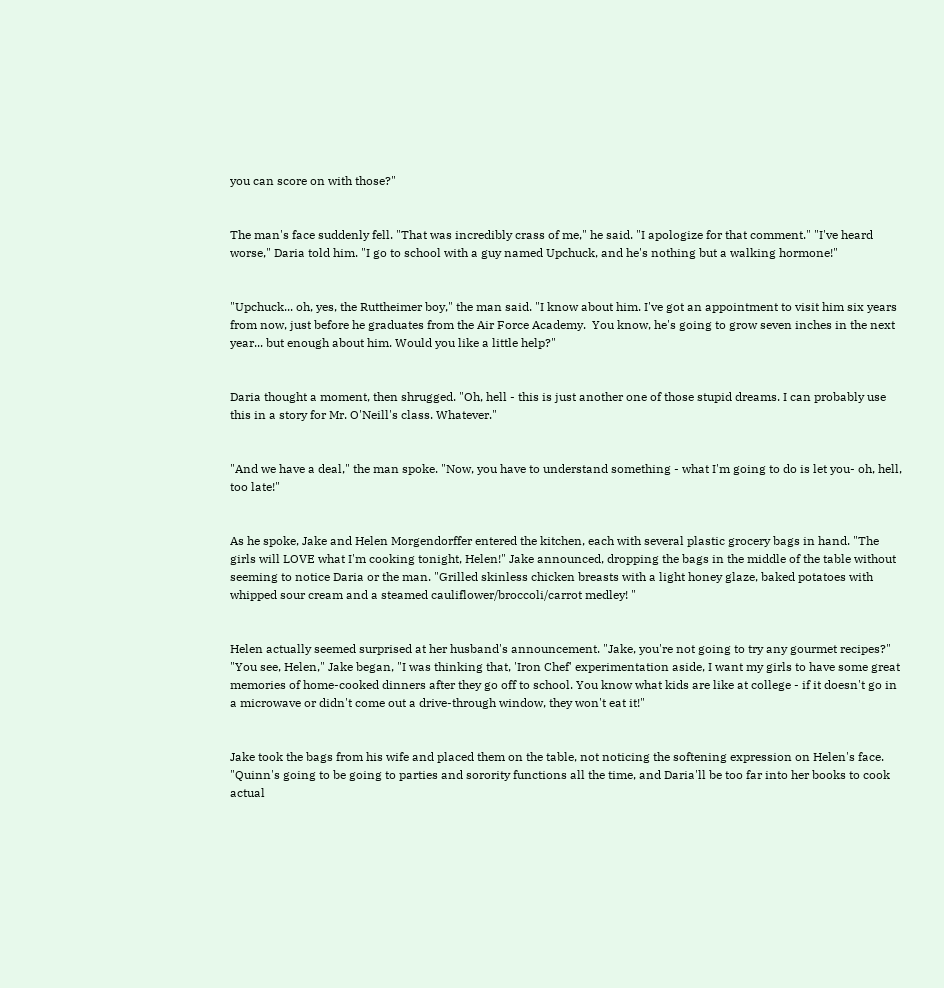you can score on with those?"


The man's face suddenly fell. "That was incredibly crass of me," he said. "I apologize for that comment." "I've heard worse," Daria told him. "I go to school with a guy named Upchuck, and he's nothing but a walking hormone!"


"Upchuck... oh, yes, the Ruttheimer boy," the man said. "I know about him. I've got an appointment to visit him six years from now, just before he graduates from the Air Force Academy.  You know, he's going to grow seven inches in the next year... but enough about him. Would you like a little help?"


Daria thought a moment, then shrugged. "Oh, hell - this is just another one of those stupid dreams. I can probably use this in a story for Mr. O'Neill's class. Whatever."


"And we have a deal," the man spoke. "Now, you have to understand something - what I'm going to do is let you- oh, hell, too late!"


As he spoke, Jake and Helen Morgendorffer entered the kitchen, each with several plastic grocery bags in hand. "The girls will LOVE what I'm cooking tonight, Helen!" Jake announced, dropping the bags in the middle of the table without seeming to notice Daria or the man. "Grilled skinless chicken breasts with a light honey glaze, baked potatoes with whipped sour cream and a steamed cauliflower/broccoli/carrot medley! "


Helen actually seemed surprised at her husband's announcement. "Jake, you're not going to try any gourmet recipes?" "You see, Helen," Jake began, "I was thinking that, 'Iron Chef' experimentation aside, I want my girls to have some great memories of home-cooked dinners after they go off to school. You know what kids are like at college - if it doesn't go in a microwave or didn't come out a drive-through window, they won't eat it!"


Jake took the bags from his wife and placed them on the table, not noticing the softening expression on Helen's face. "Quinn's going to be going to parties and sorority functions all the time, and Daria'll be too far into her books to cook actual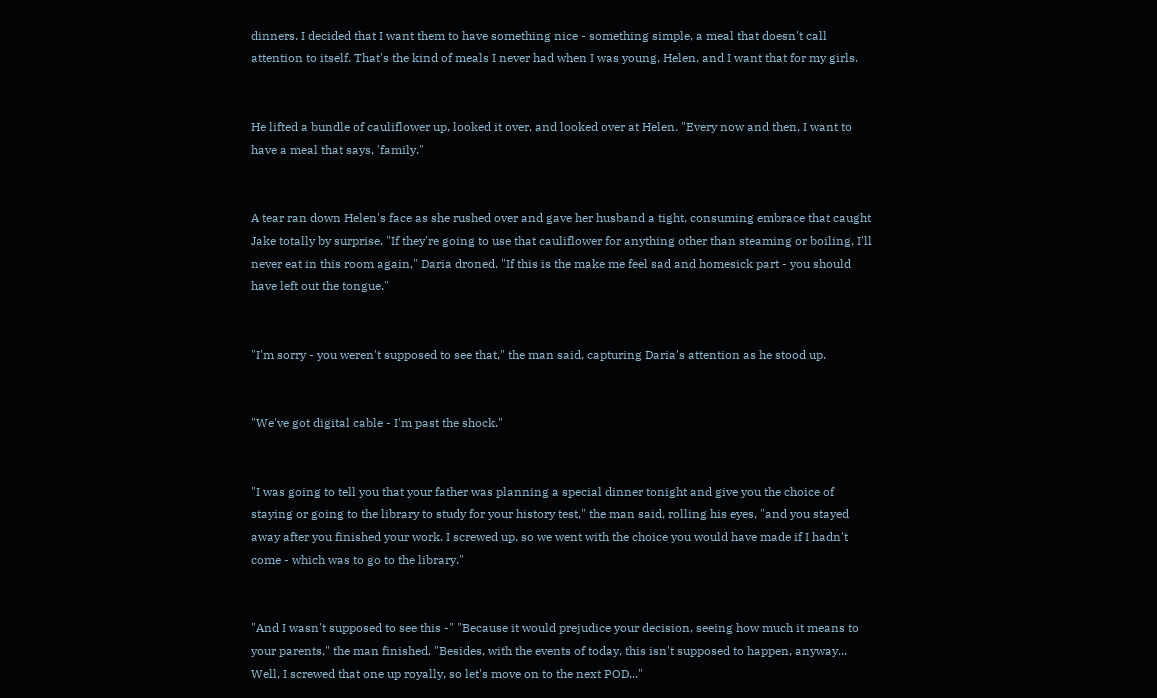dinners. I decided that I want them to have something nice - something simple, a meal that doesn't call attention to itself. That's the kind of meals I never had when I was young, Helen, and I want that for my girls.


He lifted a bundle of cauliflower up, looked it over, and looked over at Helen. "Every now and then, I want to have a meal that says, 'family."


A tear ran down Helen's face as she rushed over and gave her husband a tight, consuming embrace that caught Jake totally by surprise. "If they're going to use that cauliflower for anything other than steaming or boiling, I'll never eat in this room again," Daria droned. "If this is the make me feel sad and homesick part - you should have left out the tongue."


"I'm sorry - you weren't supposed to see that," the man said, capturing Daria's attention as he stood up.


"We've got digital cable - I'm past the shock."


"I was going to tell you that your father was planning a special dinner tonight and give you the choice of staying or going to the library to study for your history test," the man said, rolling his eyes, "and you stayed away after you finished your work. I screwed up, so we went with the choice you would have made if I hadn't come - which was to go to the library."


"And I wasn't supposed to see this -" "Because it would prejudice your decision, seeing how much it means to your parents," the man finished. "Besides, with the events of today, this isn't supposed to happen, anyway... Well, I screwed that one up royally, so let's move on to the next POD..."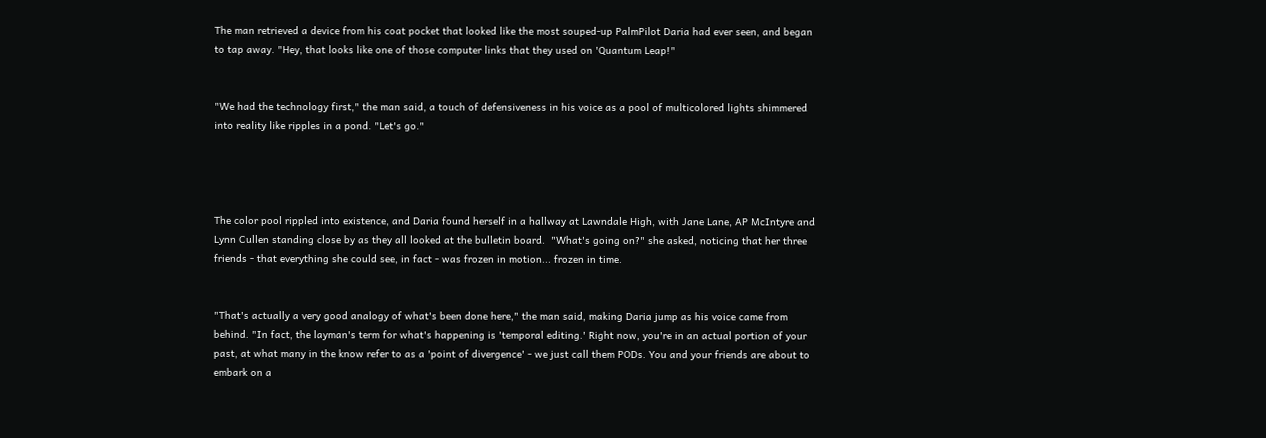The man retrieved a device from his coat pocket that looked like the most souped-up PalmPilot Daria had ever seen, and began to tap away. "Hey, that looks like one of those computer links that they used on 'Quantum Leap!"


"We had the technology first," the man said, a touch of defensiveness in his voice as a pool of multicolored lights shimmered into reality like ripples in a pond. "Let's go."




The color pool rippled into existence, and Daria found herself in a hallway at Lawndale High, with Jane Lane, AP McIntyre and Lynn Cullen standing close by as they all looked at the bulletin board.  "What's going on?" she asked, noticing that her three friends - that everything she could see, in fact - was frozen in motion... frozen in time.


"That's actually a very good analogy of what's been done here," the man said, making Daria jump as his voice came from behind. "In fact, the layman's term for what's happening is 'temporal editing.' Right now, you're in an actual portion of your past, at what many in the know refer to as a 'point of divergence' - we just call them PODs. You and your friends are about to embark on a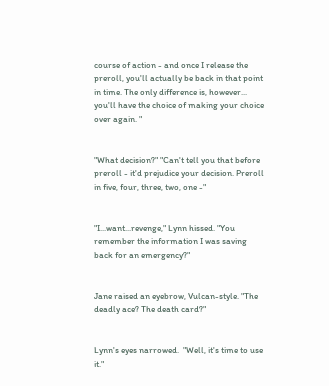course of action - and once I release the preroll, you'll actually be back in that point in time. The only difference is, however... you'll have the choice of making your choice over again. "


"What decision?" "Can't tell you that before preroll - it'd prejudice your decision. Preroll in five, four, three, two, one -"


"I...want...revenge," Lynn hissed. "You remember the information I was saving back for an emergency?"


Jane raised an eyebrow, Vulcan-style. "The deadly ace? The death card?"


Lynn's eyes narrowed.  "Well, it's time to use it."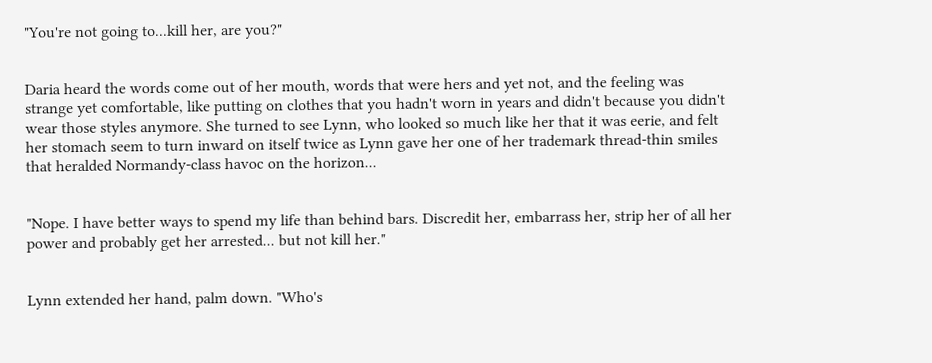"You're not going to...kill her, are you?"


Daria heard the words come out of her mouth, words that were hers and yet not, and the feeling was strange yet comfortable, like putting on clothes that you hadn't worn in years and didn't because you didn't wear those styles anymore. She turned to see Lynn, who looked so much like her that it was eerie, and felt her stomach seem to turn inward on itself twice as Lynn gave her one of her trademark thread-thin smiles that heralded Normandy-class havoc on the horizon...


"Nope. I have better ways to spend my life than behind bars. Discredit her, embarrass her, strip her of all her power and probably get her arrested... but not kill her."


Lynn extended her hand, palm down. "Who's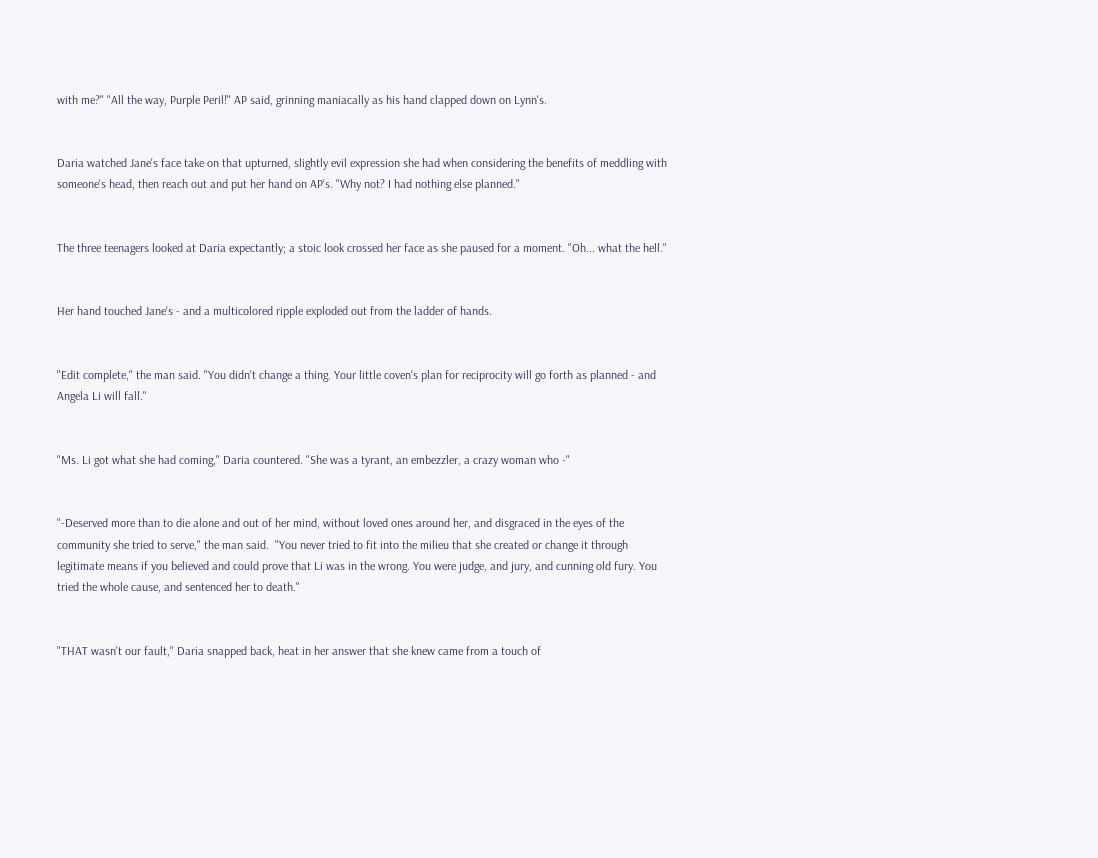with me?" "All the way, Purple Peril!" AP said, grinning maniacally as his hand clapped down on Lynn's.


Daria watched Jane's face take on that upturned, slightly evil expression she had when considering the benefits of meddling with someone's head, then reach out and put her hand on AP's. "Why not? I had nothing else planned."


The three teenagers looked at Daria expectantly; a stoic look crossed her face as she paused for a moment. "Oh... what the hell."


Her hand touched Jane's - and a multicolored ripple exploded out from the ladder of hands.


"Edit complete," the man said. "You didn't change a thing. Your little coven's plan for reciprocity will go forth as planned - and Angela Li will fall."


"Ms. Li got what she had coming," Daria countered. "She was a tyrant, an embezzler, a crazy woman who -"


"-Deserved more than to die alone and out of her mind, without loved ones around her, and disgraced in the eyes of the community she tried to serve," the man said.  "You never tried to fit into the milieu that she created or change it through legitimate means if you believed and could prove that Li was in the wrong. You were judge, and jury, and cunning old fury. You tried the whole cause, and sentenced her to death."


"THAT wasn't our fault," Daria snapped back, heat in her answer that she knew came from a touch of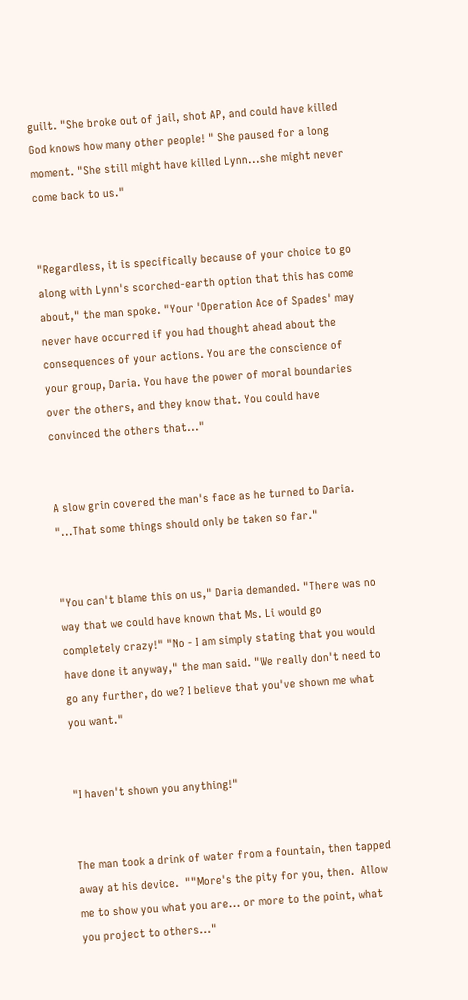guilt. "She broke out of jail, shot AP, and could have killed God knows how many other people! " She paused for a long moment. "She still might have killed Lynn...she might never come back to us."


"Regardless, it is specifically because of your choice to go along with Lynn's scorched-earth option that this has come about," the man spoke. "Your 'Operation Ace of Spades' may never have occurred if you had thought ahead about the consequences of your actions. You are the conscience of your group, Daria. You have the power of moral boundaries over the others, and they know that. You could have convinced the others that..."


A slow grin covered the man's face as he turned to Daria. "...That some things should only be taken so far."


"You can't blame this on us," Daria demanded. "There was no way that we could have known that Ms. Li would go completely crazy!" "No - I am simply stating that you would have done it anyway," the man said. "We really don't need to go any further, do we? I believe that you've shown me what you want."


"I haven't shown you anything!"


The man took a drink of water from a fountain, then tapped away at his device.  ""More's the pity for you, then.  Allow me to show you what you are... or more to the point, what you project to others..."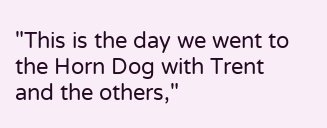"This is the day we went to the Horn Dog with Trent and the others,"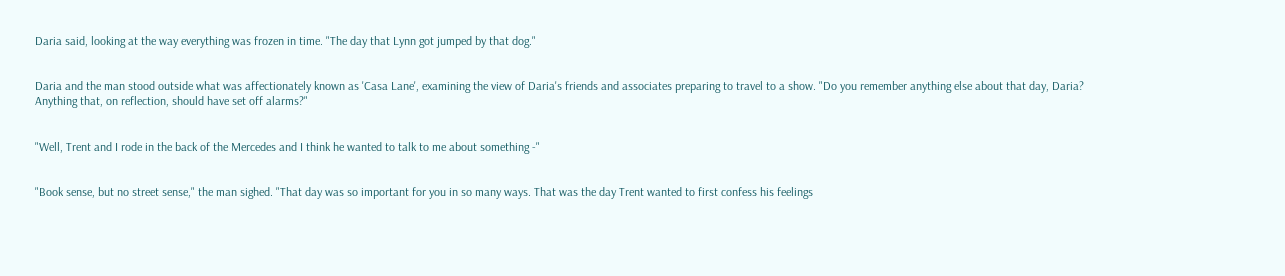Daria said, looking at the way everything was frozen in time. "The day that Lynn got jumped by that dog."


Daria and the man stood outside what was affectionately known as 'Casa Lane', examining the view of Daria's friends and associates preparing to travel to a show. "Do you remember anything else about that day, Daria? Anything that, on reflection, should have set off alarms?"


"Well, Trent and I rode in the back of the Mercedes and I think he wanted to talk to me about something -"


"Book sense, but no street sense," the man sighed. "That day was so important for you in so many ways. That was the day Trent wanted to first confess his feelings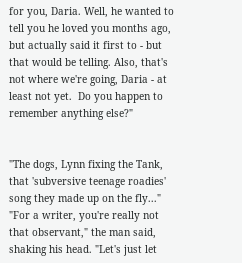for you, Daria. Well, he wanted to tell you he loved you months ago, but actually said it first to - but that would be telling. Also, that's not where we're going, Daria - at least not yet.  Do you happen to remember anything else?"


"The dogs, Lynn fixing the Tank, that 'subversive teenage roadies' song they made up on the fly..." "For a writer, you're really not that observant," the man said, shaking his head. "Let's just let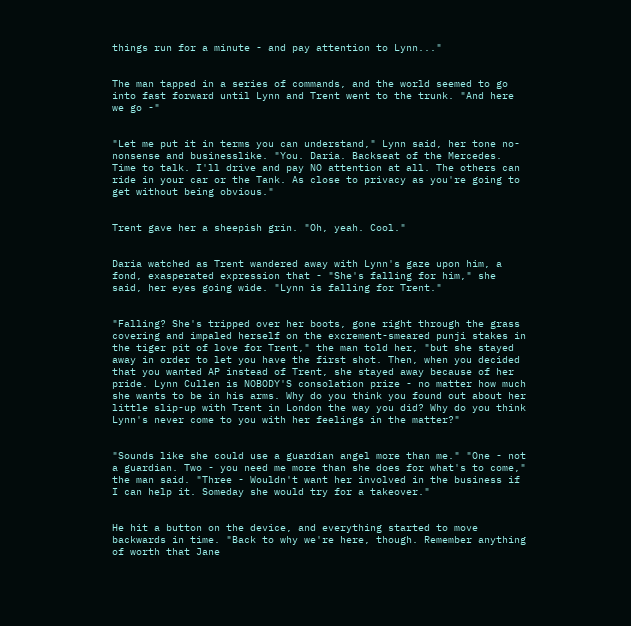things run for a minute - and pay attention to Lynn..."


The man tapped in a series of commands, and the world seemed to go into fast forward until Lynn and Trent went to the trunk. "And here we go -"


"Let me put it in terms you can understand," Lynn said, her tone no-nonsense and businesslike. "You. Daria. Backseat of the Mercedes. Time to talk. I'll drive and pay NO attention at all. The others can ride in your car or the Tank. As close to privacy as you're going to get without being obvious."


Trent gave her a sheepish grin. "Oh, yeah. Cool."


Daria watched as Trent wandered away with Lynn's gaze upon him, a fond, exasperated expression that - "She's falling for him," she said, her eyes going wide. "Lynn is falling for Trent."


"Falling? She's tripped over her boots, gone right through the grass covering and impaled herself on the excrement-smeared punji stakes in the tiger pit of love for Trent," the man told her, "but she stayed away in order to let you have the first shot. Then, when you decided that you wanted AP instead of Trent, she stayed away because of her pride. Lynn Cullen is NOBODY'S consolation prize - no matter how much she wants to be in his arms. Why do you think you found out about her little slip-up with Trent in London the way you did? Why do you think Lynn's never come to you with her feelings in the matter?"


"Sounds like she could use a guardian angel more than me." "One - not a guardian. Two - you need me more than she does for what's to come," the man said. "Three - Wouldn't want her involved in the business if I can help it. Someday she would try for a takeover."


He hit a button on the device, and everything started to move backwards in time. "Back to why we're here, though. Remember anything of worth that Jane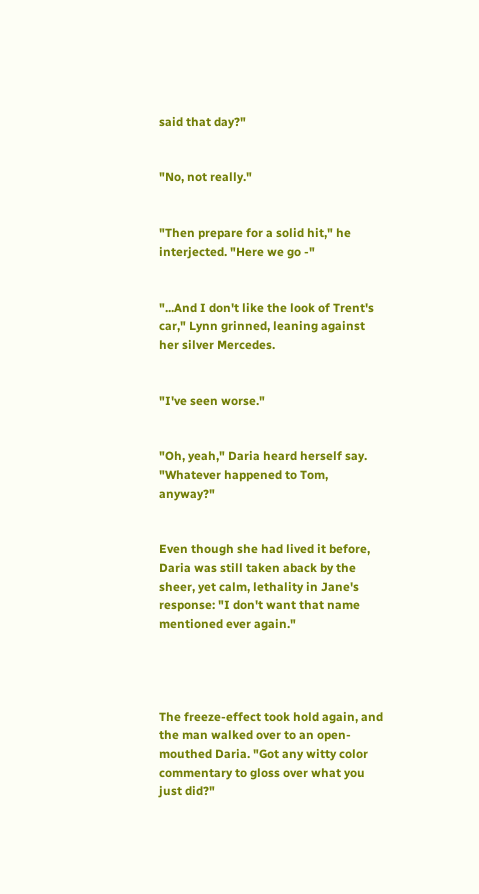said that day?"


"No, not really."


"Then prepare for a solid hit," he interjected. "Here we go -"


"...And I don't like the look of Trent's car," Lynn grinned, leaning against her silver Mercedes.


"I've seen worse."


"Oh, yeah," Daria heard herself say. "Whatever happened to Tom, anyway?"


Even though she had lived it before, Daria was still taken aback by the sheer, yet calm, lethality in Jane's response: "I don't want that name mentioned ever again."




The freeze-effect took hold again, and the man walked over to an open-mouthed Daria. "Got any witty color commentary to gloss over what you just did?"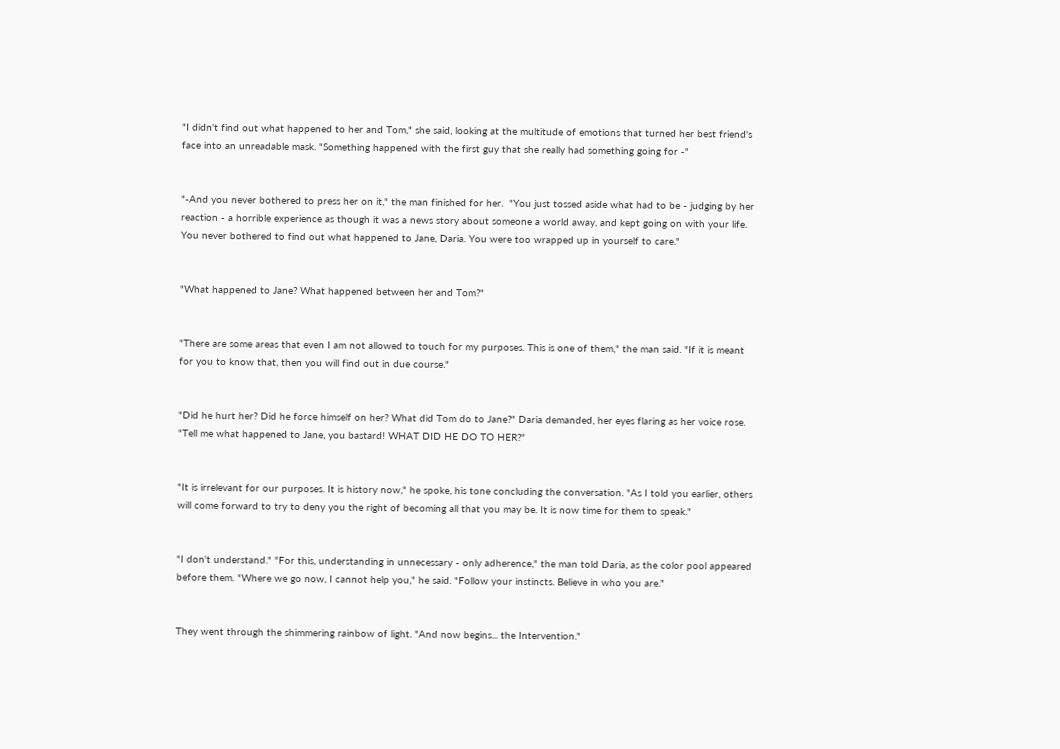"I didn't find out what happened to her and Tom," she said, looking at the multitude of emotions that turned her best friend's face into an unreadable mask. "Something happened with the first guy that she really had something going for -"


"-And you never bothered to press her on it," the man finished for her.  "You just tossed aside what had to be - judging by her reaction - a horrible experience as though it was a news story about someone a world away, and kept going on with your life. You never bothered to find out what happened to Jane, Daria. You were too wrapped up in yourself to care."


"What happened to Jane? What happened between her and Tom?"


"There are some areas that even I am not allowed to touch for my purposes. This is one of them," the man said. "If it is meant for you to know that, then you will find out in due course."


"Did he hurt her? Did he force himself on her? What did Tom do to Jane?" Daria demanded, her eyes flaring as her voice rose. "Tell me what happened to Jane, you bastard! WHAT DID HE DO TO HER?"


"It is irrelevant for our purposes. It is history now," he spoke, his tone concluding the conversation. "As I told you earlier, others will come forward to try to deny you the right of becoming all that you may be. It is now time for them to speak."


"I don't understand." "For this, understanding in unnecessary - only adherence," the man told Daria, as the color pool appeared before them. "Where we go now, I cannot help you," he said. "Follow your instincts. Believe in who you are."


They went through the shimmering rainbow of light. "And now begins... the Intervention."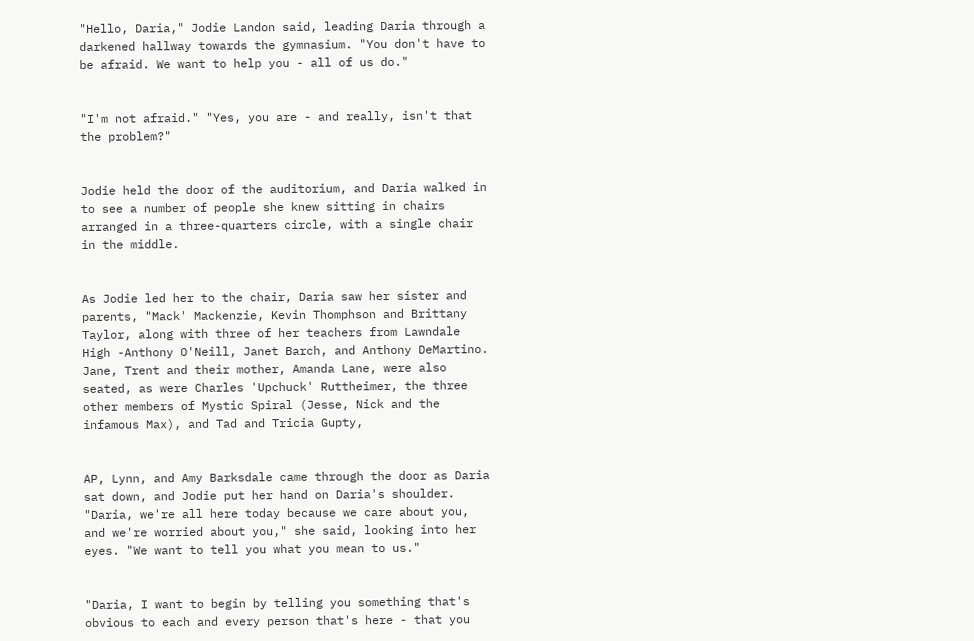"Hello, Daria," Jodie Landon said, leading Daria through a darkened hallway towards the gymnasium. "You don't have to be afraid. We want to help you - all of us do."


"I'm not afraid." "Yes, you are - and really, isn't that the problem?"


Jodie held the door of the auditorium, and Daria walked in to see a number of people she knew sitting in chairs arranged in a three-quarters circle, with a single chair in the middle.


As Jodie led her to the chair, Daria saw her sister and parents, "Mack' Mackenzie, Kevin Thomphson and Brittany Taylor, along with three of her teachers from Lawndale High -Anthony O'Neill, Janet Barch, and Anthony DeMartino. Jane, Trent and their mother, Amanda Lane, were also seated, as were Charles 'Upchuck' Ruttheimer, the three other members of Mystic Spiral (Jesse, Nick and the infamous Max), and Tad and Tricia Gupty,


AP, Lynn, and Amy Barksdale came through the door as Daria sat down, and Jodie put her hand on Daria's shoulder. "Daria, we're all here today because we care about you, and we're worried about you," she said, looking into her eyes. "We want to tell you what you mean to us."


"Daria, I want to begin by telling you something that's obvious to each and every person that's here - that you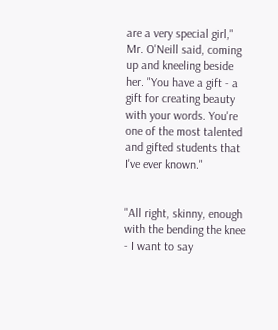are a very special girl," Mr. O'Neill said, coming up and kneeling beside her. "You have a gift - a gift for creating beauty with your words. You're one of the most talented and gifted students that I've ever known."


"All right, skinny, enough with the bending the knee - I want to say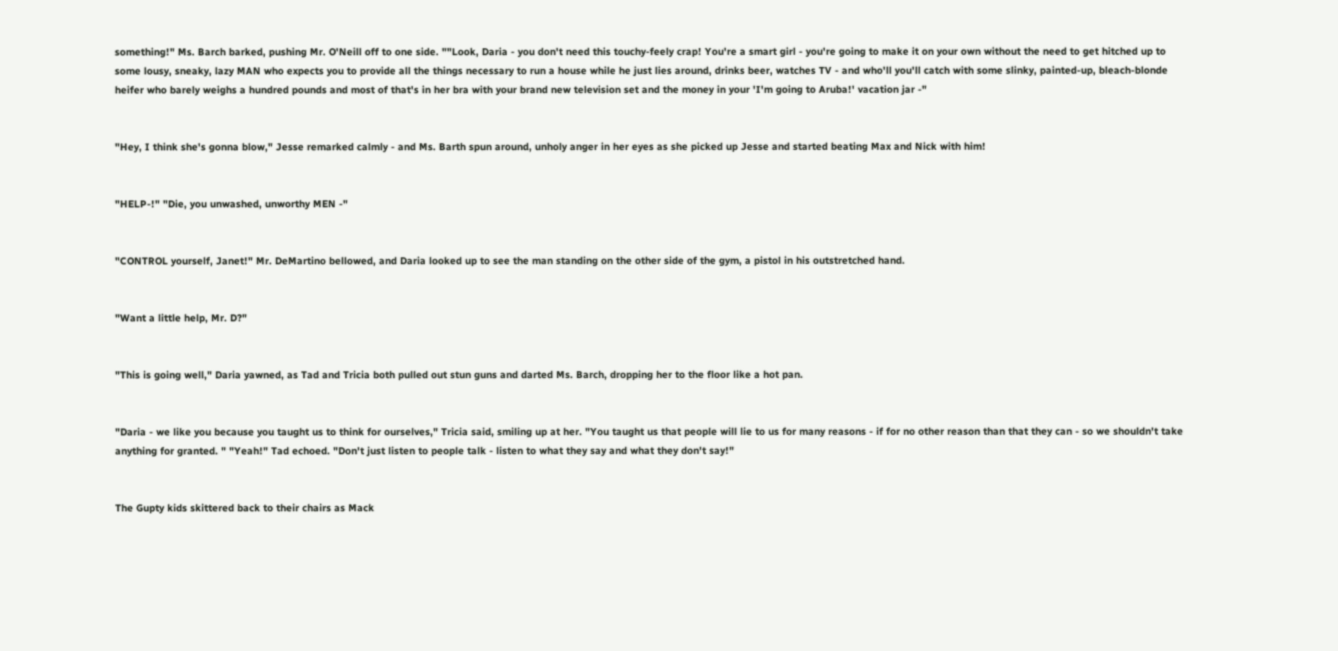something!" Ms. Barch barked, pushing Mr. O'Neill off to one side. ""Look, Daria - you don't need this touchy-feely crap! You're a smart girl - you're going to make it on your own without the need to get hitched up to some lousy, sneaky, lazy MAN who expects you to provide all the things necessary to run a house while he just lies around, drinks beer, watches TV - and who'll you'll catch with some slinky, painted-up, bleach-blonde heifer who barely weighs a hundred pounds and most of that's in her bra with your brand new television set and the money in your 'I'm going to Aruba!' vacation jar -"


"Hey, I think she's gonna blow," Jesse remarked calmly - and Ms. Barth spun around, unholy anger in her eyes as she picked up Jesse and started beating Max and Nick with him!


"HELP-!" "Die, you unwashed, unworthy MEN -"


"CONTROL yourself, Janet!" Mr. DeMartino bellowed, and Daria looked up to see the man standing on the other side of the gym, a pistol in his outstretched hand.


"Want a little help, Mr. D?"


"This is going well," Daria yawned, as Tad and Tricia both pulled out stun guns and darted Ms. Barch, dropping her to the floor like a hot pan.


"Daria - we like you because you taught us to think for ourselves," Tricia said, smiling up at her. "You taught us that people will lie to us for many reasons - if for no other reason than that they can - so we shouldn't take anything for granted. " "Yeah!" Tad echoed. "Don't just listen to people talk - listen to what they say and what they don't say!"


The Gupty kids skittered back to their chairs as Mack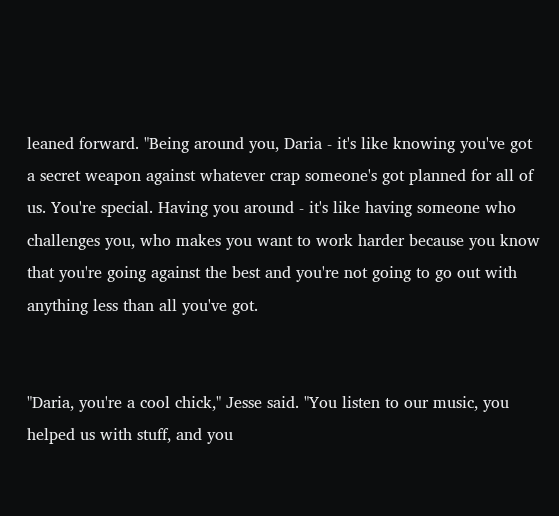leaned forward. "Being around you, Daria - it's like knowing you've got a secret weapon against whatever crap someone's got planned for all of us. You're special. Having you around - it's like having someone who challenges you, who makes you want to work harder because you know that you're going against the best and you're not going to go out with anything less than all you've got.


"Daria, you're a cool chick," Jesse said. "You listen to our music, you helped us with stuff, and you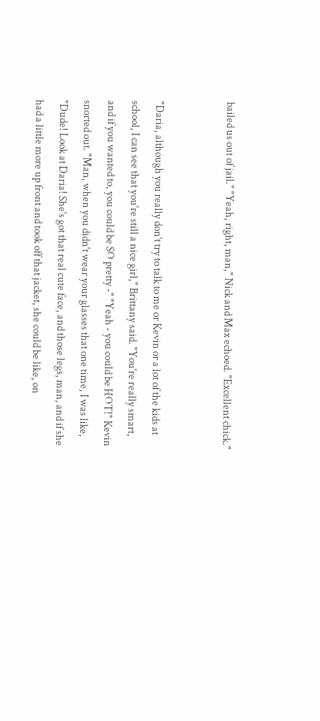bailed us out of jail." "Yeah, right, man," Nick and Max echoed. "Excellent chick."


"Daria, although you really don't try to talk to me or Kevin or a lot of the kids at school, I can see that you're still a nice girl," Brittany said. "You're really smart, and if you wanted to, you could be SO pretty -" "Yeah - you could be HOT!" Kevin snorted out. "Man, when you didn't wear your glasses that one time, I was like, "Dude! Look at Daria! She's got that real cute face, and those legs, man, and if she had a little more up front and took off that jacket, she could be like, on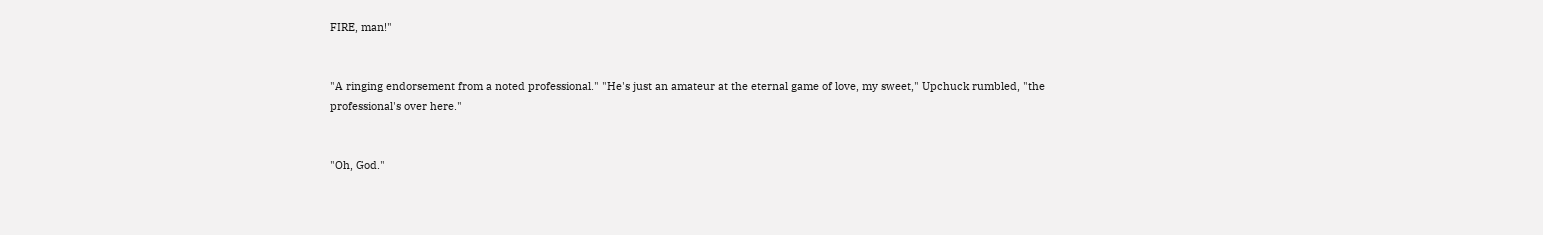FIRE, man!"


"A ringing endorsement from a noted professional." "He's just an amateur at the eternal game of love, my sweet," Upchuck rumbled, "the professional's over here."


"Oh, God."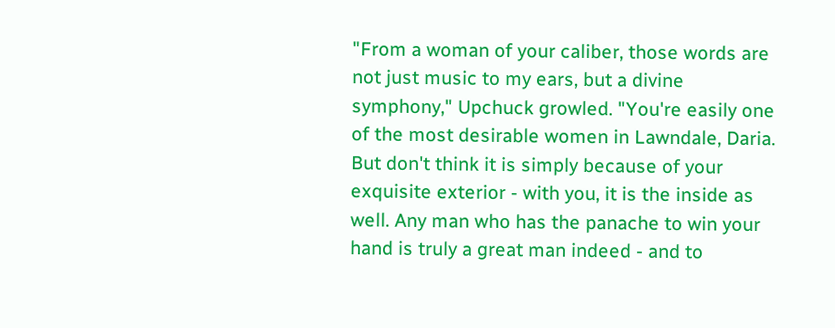"From a woman of your caliber, those words are not just music to my ears, but a divine symphony," Upchuck growled. "You're easily one of the most desirable women in Lawndale, Daria. But don't think it is simply because of your exquisite exterior - with you, it is the inside as well. Any man who has the panache to win your hand is truly a great man indeed - and to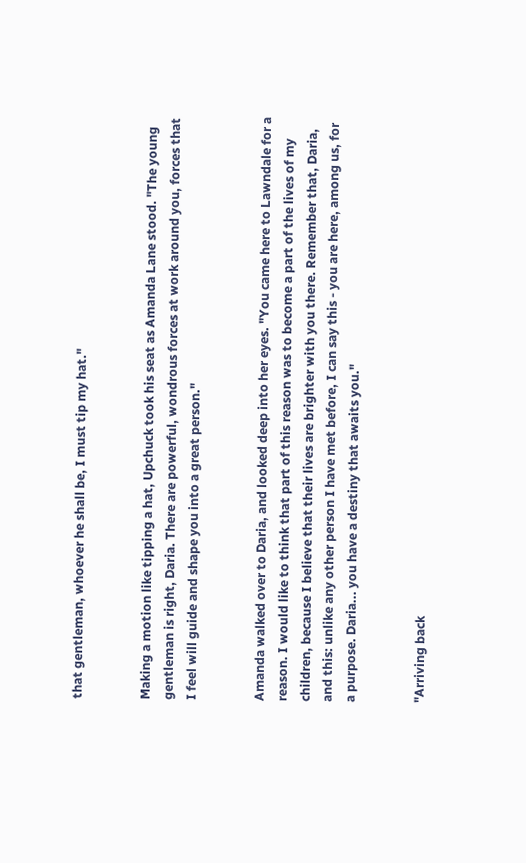that gentleman, whoever he shall be, I must tip my hat."


Making a motion like tipping a hat, Upchuck took his seat as Amanda Lane stood. "The young gentleman is right, Daria. There are powerful, wondrous forces at work around you, forces that I feel will guide and shape you into a great person."


Amanda walked over to Daria, and looked deep into her eyes. "You came here to Lawndale for a reason. I would like to think that part of this reason was to become a part of the lives of my children, because I believe that their lives are brighter with you there. Remember that, Daria, and this: unlike any other person I have met before, I can say this - you are here, among us, for a purpose. Daria... you have a destiny that awaits you."


"Arriving back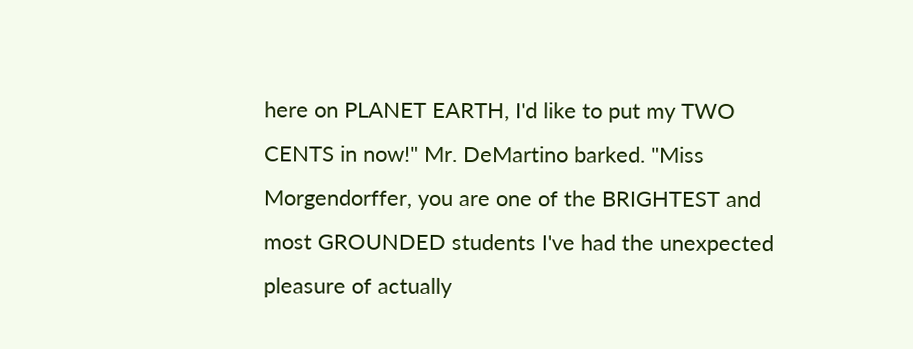here on PLANET EARTH, I'd like to put my TWO CENTS in now!" Mr. DeMartino barked. "Miss Morgendorffer, you are one of the BRIGHTEST and most GROUNDED students I've had the unexpected pleasure of actually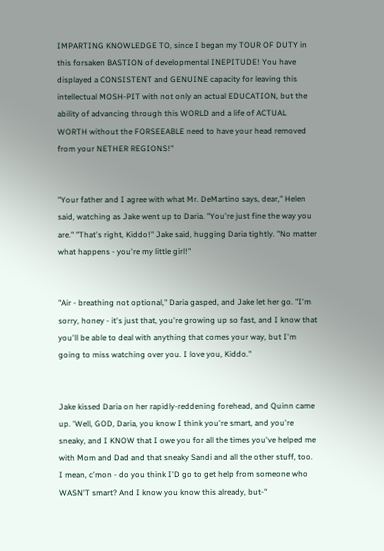IMPARTING KNOWLEDGE TO, since I began my TOUR OF DUTY in this forsaken BASTION of developmental INEPITUDE! You have displayed a CONSISTENT and GENUINE capacity for leaving this intellectual MOSH-PIT with not only an actual EDUCATION, but the ability of advancing through this WORLD and a life of ACTUAL WORTH without the FORSEEABLE need to have your head removed from your NETHER REGIONS!"


"Your father and I agree with what Mr. DeMartino says, dear," Helen said, watching as Jake went up to Daria. "You're just fine the way you are." "That's right, Kiddo!" Jake said, hugging Daria tightly. "No matter what happens - you're my little girl!"


"Air - breathing not optional," Daria gasped, and Jake let her go. "I'm sorry, honey - it's just that, you're growing up so fast, and I know that you'll be able to deal with anything that comes your way, but I'm going to miss watching over you. I love you, Kiddo."


Jake kissed Daria on her rapidly-reddening forehead, and Quinn came up. 'Well, GOD, Daria, you know I think you're smart, and you're sneaky, and I KNOW that I owe you for all the times you've helped me with Mom and Dad and that sneaky Sandi and all the other stuff, too. I mean, c'mon - do you think I'D go to get help from someone who WASN'T smart? And I know you know this already, but-"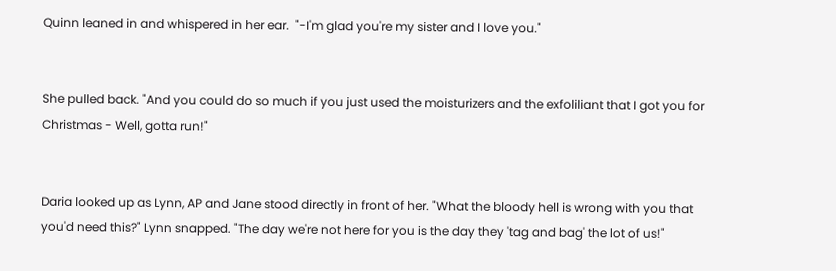Quinn leaned in and whispered in her ear.  "-I'm glad you're my sister and I love you."


She pulled back. "And you could do so much if you just used the moisturizers and the exfoliliant that I got you for Christmas - Well, gotta run!"


Daria looked up as Lynn, AP and Jane stood directly in front of her. "What the bloody hell is wrong with you that you'd need this?" Lynn snapped. "The day we're not here for you is the day they 'tag and bag' the lot of us!"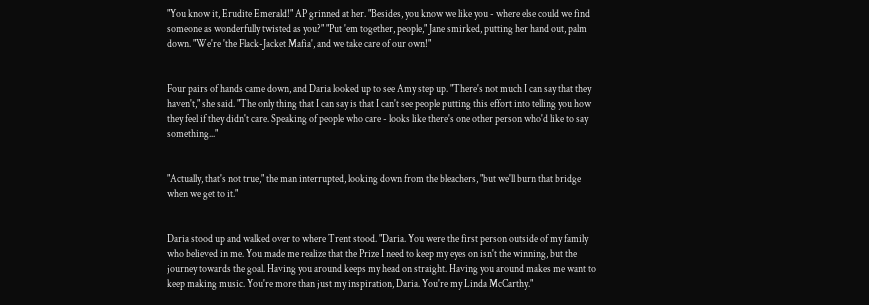"You know it, Erudite Emerald!" AP grinned at her. "Besides, you know we like you - where else could we find someone as wonderfully twisted as you?" "Put 'em together, people," Jane smirked, putting her hand out, palm down. "We're 'the Flack-Jacket Mafia', and we take care of our own!"


Four pairs of hands came down, and Daria looked up to see Amy step up. "There's not much I can say that they haven't," she said. "The only thing that I can say is that I can't see people putting this effort into telling you how they feel if they didn't care. Speaking of people who care - looks like there's one other person who'd like to say something..."


"Actually, that's not true," the man interrupted, looking down from the bleachers, "but we'll burn that bridge when we get to it."


Daria stood up and walked over to where Trent stood. "Daria. You were the first person outside of my family who believed in me. You made me realize that the Prize I need to keep my eyes on isn't the winning, but the journey towards the goal. Having you around keeps my head on straight. Having you around makes me want to keep making music. You're more than just my inspiration, Daria. You're my Linda McCarthy."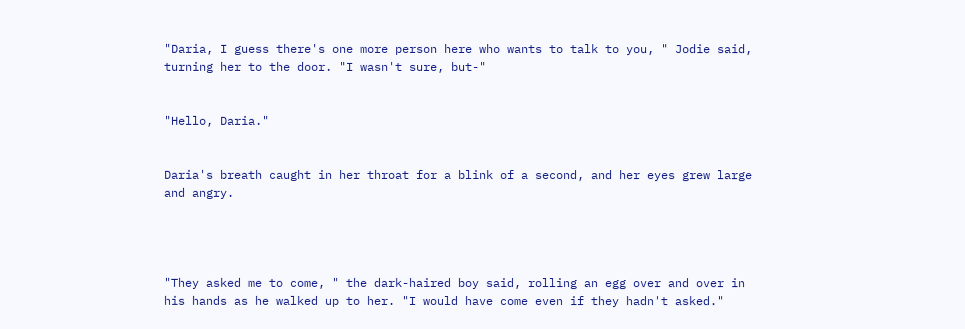"Daria, I guess there's one more person here who wants to talk to you, " Jodie said, turning her to the door. "I wasn't sure, but-"


"Hello, Daria."


Daria's breath caught in her throat for a blink of a second, and her eyes grew large and angry.




"They asked me to come, " the dark-haired boy said, rolling an egg over and over in his hands as he walked up to her. "I would have come even if they hadn't asked."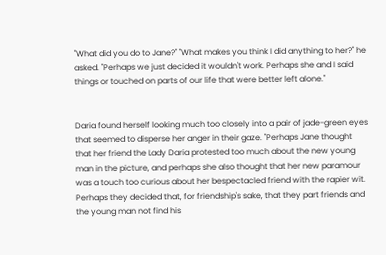"What did you do to Jane?" "What makes you think I did anything to her?" he asked. "Perhaps we just decided it wouldn't work. Perhaps she and I said things or touched on parts of our life that were better left alone."


Daria found herself looking much too closely into a pair of jade-green eyes that seemed to disperse her anger in their gaze. "Perhaps Jane thought that her friend the Lady Daria protested too much about the new young man in the picture, and perhaps she also thought that her new paramour was a touch too curious about her bespectacled friend with the rapier wit. Perhaps they decided that, for friendship's sake, that they part friends and the young man not find his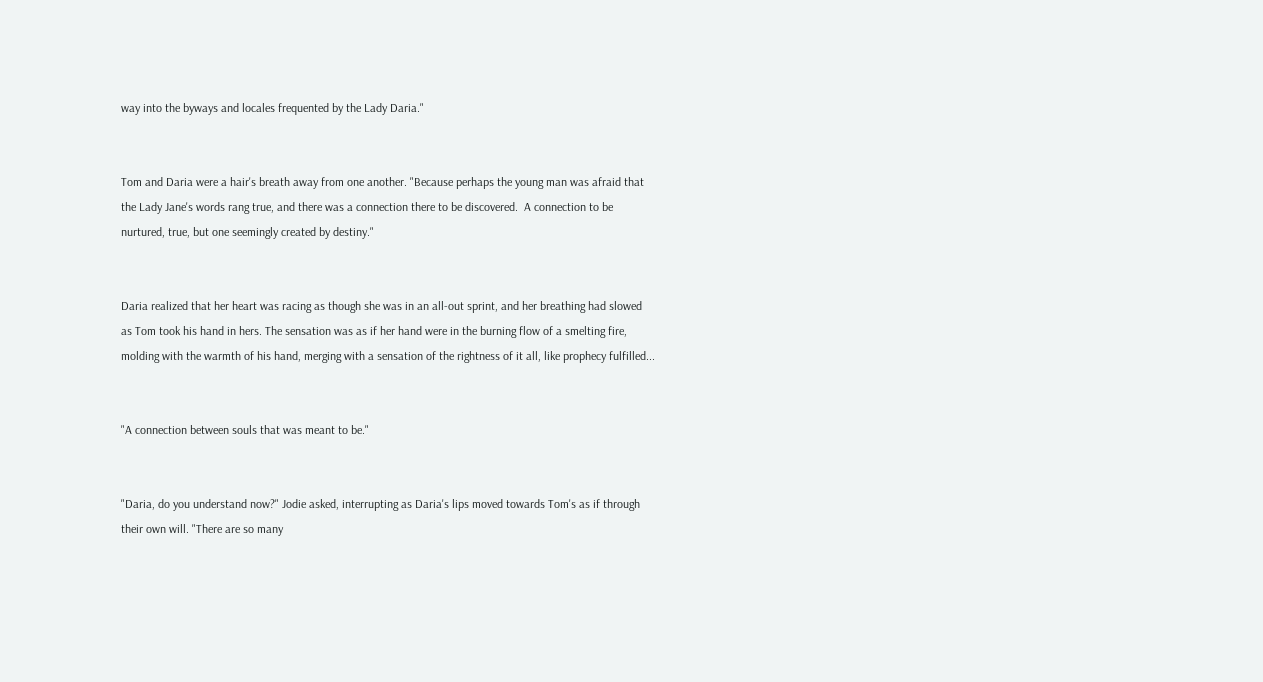way into the byways and locales frequented by the Lady Daria."


Tom and Daria were a hair's breath away from one another. "Because perhaps the young man was afraid that the Lady Jane's words rang true, and there was a connection there to be discovered.  A connection to be nurtured, true, but one seemingly created by destiny."


Daria realized that her heart was racing as though she was in an all-out sprint, and her breathing had slowed as Tom took his hand in hers. The sensation was as if her hand were in the burning flow of a smelting fire, molding with the warmth of his hand, merging with a sensation of the rightness of it all, like prophecy fulfilled...


"A connection between souls that was meant to be."


"Daria, do you understand now?" Jodie asked, interrupting as Daria's lips moved towards Tom's as if through their own will. "There are so many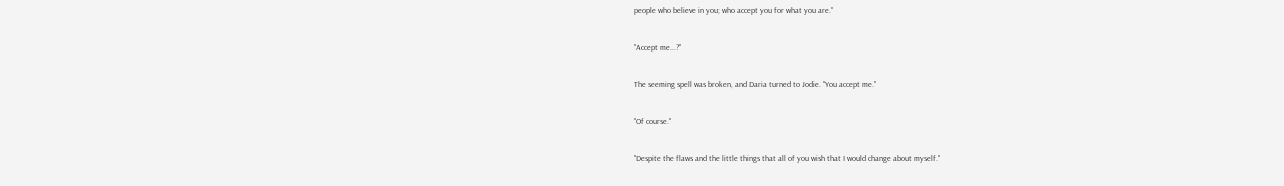people who believe in you; who accept you for what you are."


"Accept me...?"


The seeming spell was broken, and Daria turned to Jodie. "You accept me."


"Of course."


"Despite the flaws and the little things that all of you wish that I would change about myself."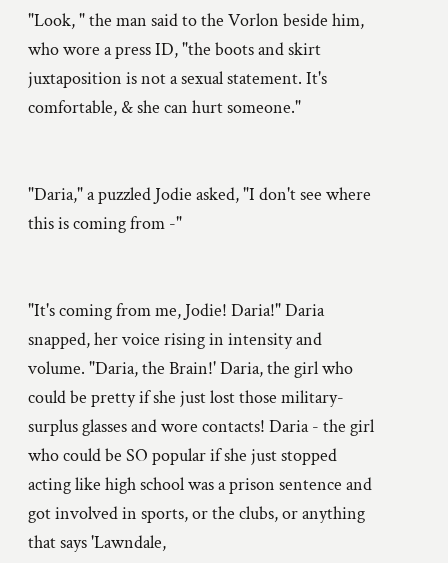"Look, " the man said to the Vorlon beside him, who wore a press ID, "the boots and skirt juxtaposition is not a sexual statement. It's comfortable, & she can hurt someone."


"Daria," a puzzled Jodie asked, "I don't see where this is coming from -"


"It's coming from me, Jodie! Daria!" Daria snapped, her voice rising in intensity and volume. "Daria, the Brain!' Daria, the girl who could be pretty if she just lost those military- surplus glasses and wore contacts! Daria - the girl who could be SO popular if she just stopped acting like high school was a prison sentence and got involved in sports, or the clubs, or anything that says 'Lawndale,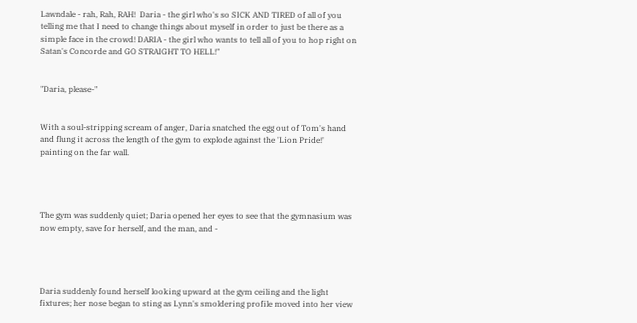Lawndale - rah, Rah, RAH!  Daria - the girl who's so SICK AND TIRED of all of you telling me that I need to change things about myself in order to just be there as a simple face in the crowd! DARIA - the girl who wants to tell all of you to hop right on Satan's Concorde and GO STRAIGHT TO HELL!"


"Daria, please-"


With a soul-stripping scream of anger, Daria snatched the egg out of Tom's hand and flung it across the length of the gym to explode against the 'Lion Pride!' painting on the far wall.




The gym was suddenly quiet; Daria opened her eyes to see that the gymnasium was now empty, save for herself, and the man, and -




Daria suddenly found herself looking upward at the gym ceiling and the light fixtures; her nose began to sting as Lynn's smoldering profile moved into her view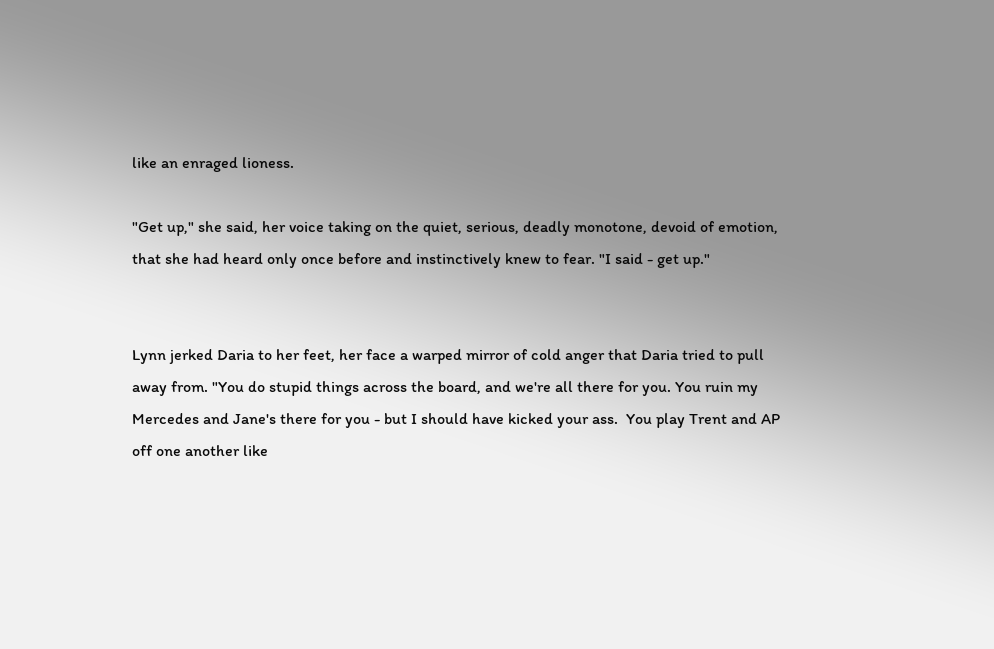like an enraged lioness.

"Get up," she said, her voice taking on the quiet, serious, deadly monotone, devoid of emotion, that she had heard only once before and instinctively knew to fear. "I said - get up."


Lynn jerked Daria to her feet, her face a warped mirror of cold anger that Daria tried to pull away from. "You do stupid things across the board, and we're all there for you. You ruin my Mercedes and Jane's there for you - but I should have kicked your ass.  You play Trent and AP off one another like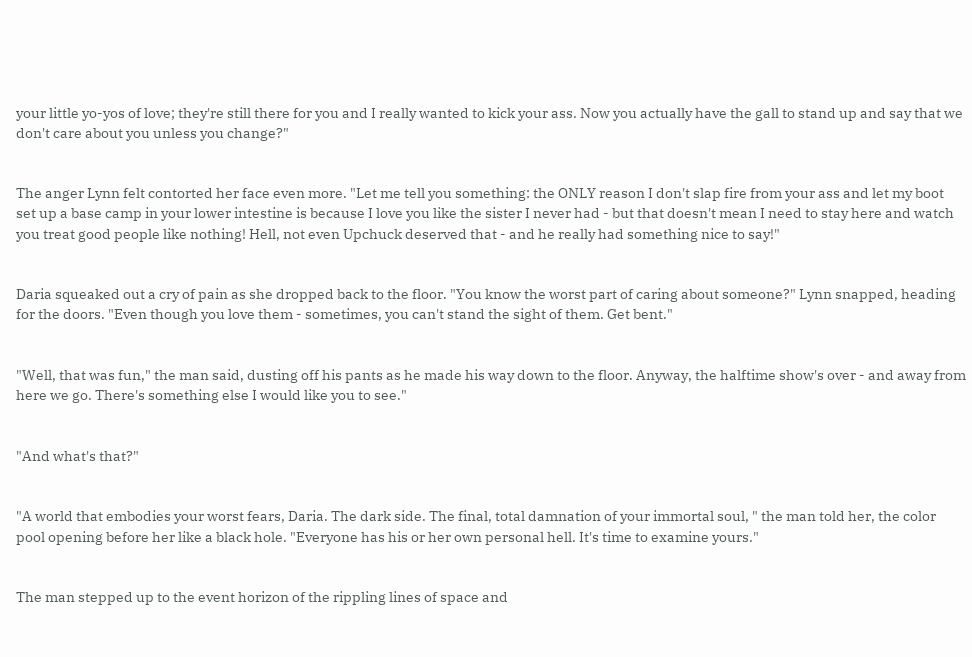your little yo-yos of love; they're still there for you and I really wanted to kick your ass. Now you actually have the gall to stand up and say that we don't care about you unless you change?"


The anger Lynn felt contorted her face even more. "Let me tell you something: the ONLY reason I don't slap fire from your ass and let my boot set up a base camp in your lower intestine is because I love you like the sister I never had - but that doesn't mean I need to stay here and watch you treat good people like nothing! Hell, not even Upchuck deserved that - and he really had something nice to say!"


Daria squeaked out a cry of pain as she dropped back to the floor. "You know the worst part of caring about someone?" Lynn snapped, heading for the doors. "Even though you love them - sometimes, you can't stand the sight of them. Get bent."


"Well, that was fun," the man said, dusting off his pants as he made his way down to the floor. Anyway, the halftime show's over - and away from here we go. There's something else I would like you to see."


"And what's that?"


"A world that embodies your worst fears, Daria. The dark side. The final, total damnation of your immortal soul, " the man told her, the color pool opening before her like a black hole. "Everyone has his or her own personal hell. It's time to examine yours."


The man stepped up to the event horizon of the rippling lines of space and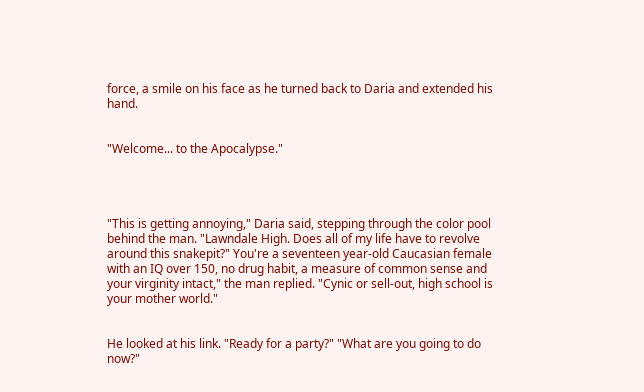force, a smile on his face as he turned back to Daria and extended his hand.


"Welcome... to the Apocalypse."




"This is getting annoying," Daria said, stepping through the color pool behind the man. "Lawndale High. Does all of my life have to revolve around this snakepit?" You're a seventeen year-old Caucasian female with an IQ over 150, no drug habit, a measure of common sense and your virginity intact," the man replied. "Cynic or sell-out, high school is your mother world."


He looked at his link. "Ready for a party?" "What are you going to do now?"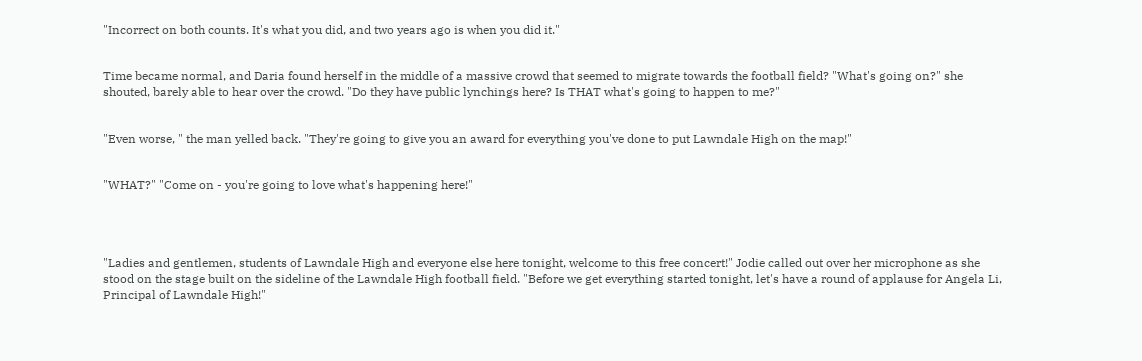"Incorrect on both counts. It's what you did, and two years ago is when you did it."


Time became normal, and Daria found herself in the middle of a massive crowd that seemed to migrate towards the football field? "What's going on?" she shouted, barely able to hear over the crowd. "Do they have public lynchings here? Is THAT what's going to happen to me?"


"Even worse, " the man yelled back. "They're going to give you an award for everything you've done to put Lawndale High on the map!"


"WHAT?" "Come on - you're going to love what's happening here!"




"Ladies and gentlemen, students of Lawndale High and everyone else here tonight, welcome to this free concert!" Jodie called out over her microphone as she stood on the stage built on the sideline of the Lawndale High football field. "Before we get everything started tonight, let's have a round of applause for Angela Li, Principal of Lawndale High!"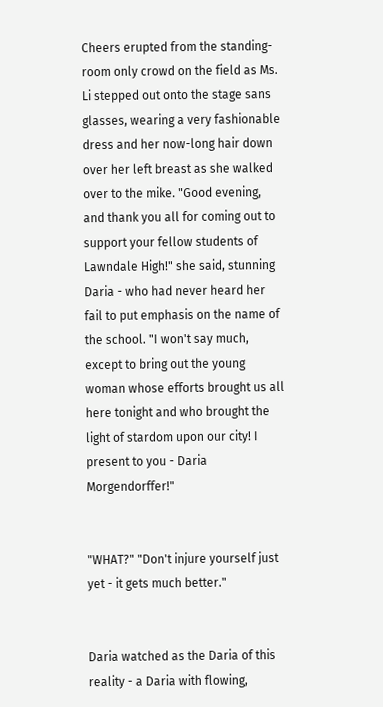Cheers erupted from the standing-room only crowd on the field as Ms. Li stepped out onto the stage sans glasses, wearing a very fashionable dress and her now-long hair down over her left breast as she walked over to the mike. "Good evening, and thank you all for coming out to support your fellow students of Lawndale High!" she said, stunning Daria - who had never heard her fail to put emphasis on the name of the school. "I won't say much, except to bring out the young woman whose efforts brought us all here tonight and who brought the light of stardom upon our city! I present to you - Daria Morgendorffer!"


"WHAT?" "Don't injure yourself just yet - it gets much better."


Daria watched as the Daria of this reality - a Daria with flowing,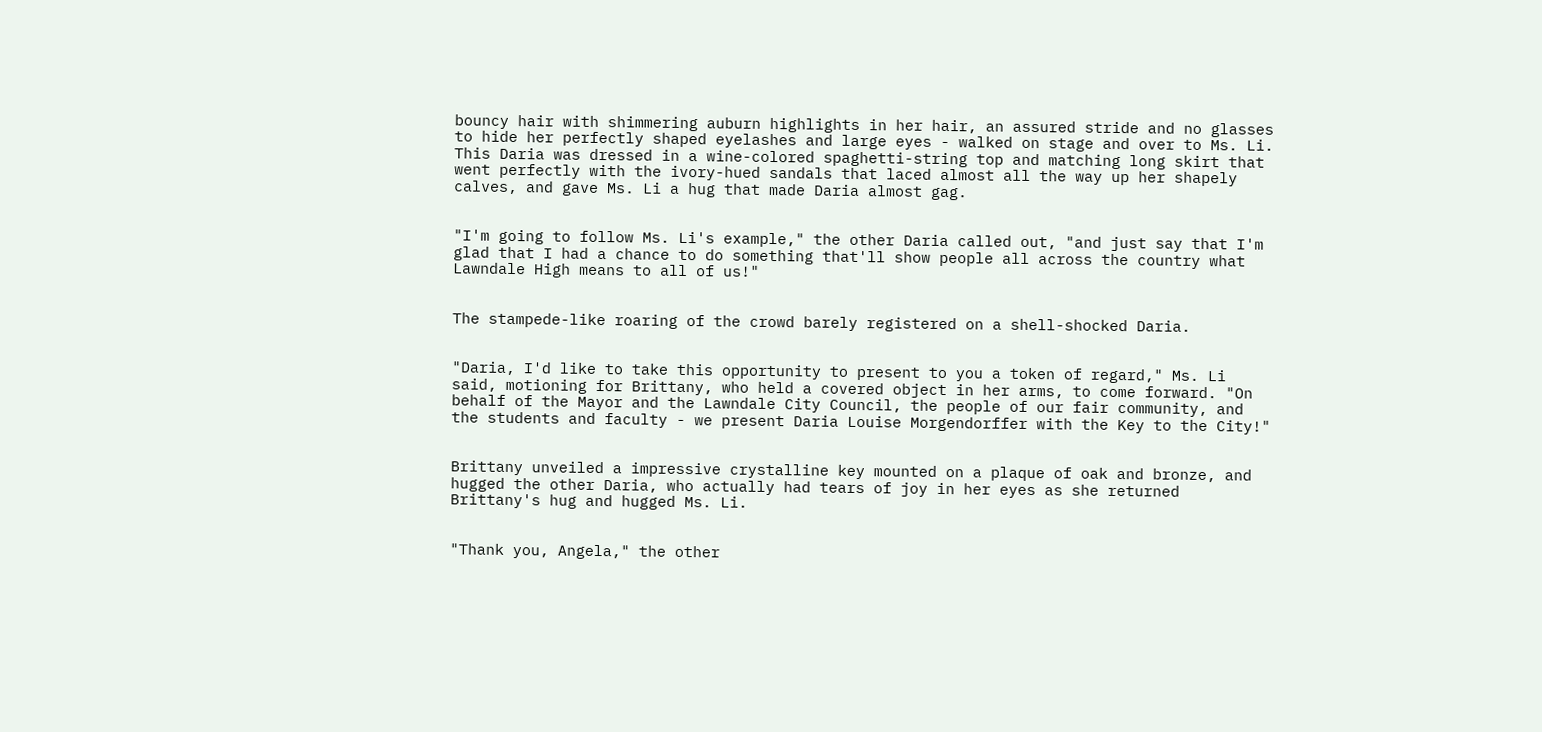bouncy hair with shimmering auburn highlights in her hair, an assured stride and no glasses to hide her perfectly shaped eyelashes and large eyes - walked on stage and over to Ms. Li. This Daria was dressed in a wine-colored spaghetti-string top and matching long skirt that went perfectly with the ivory-hued sandals that laced almost all the way up her shapely calves, and gave Ms. Li a hug that made Daria almost gag.


"I'm going to follow Ms. Li's example," the other Daria called out, "and just say that I'm glad that I had a chance to do something that'll show people all across the country what Lawndale High means to all of us!"


The stampede-like roaring of the crowd barely registered on a shell-shocked Daria.


"Daria, I'd like to take this opportunity to present to you a token of regard," Ms. Li said, motioning for Brittany, who held a covered object in her arms, to come forward. "On behalf of the Mayor and the Lawndale City Council, the people of our fair community, and the students and faculty - we present Daria Louise Morgendorffer with the Key to the City!"


Brittany unveiled a impressive crystalline key mounted on a plaque of oak and bronze, and hugged the other Daria, who actually had tears of joy in her eyes as she returned Brittany's hug and hugged Ms. Li.


"Thank you, Angela," the other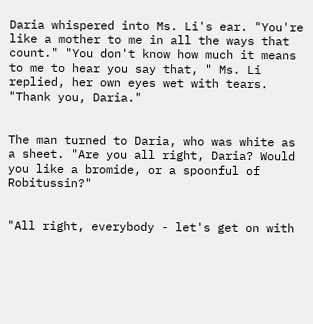Daria whispered into Ms. Li's ear. "You're like a mother to me in all the ways that count." "You don't know how much it means to me to hear you say that, " Ms. Li replied, her own eyes wet with tears. "Thank you, Daria."


The man turned to Daria, who was white as a sheet. "Are you all right, Daria? Would you like a bromide, or a spoonful of Robitussin?"


"All right, everybody - let's get on with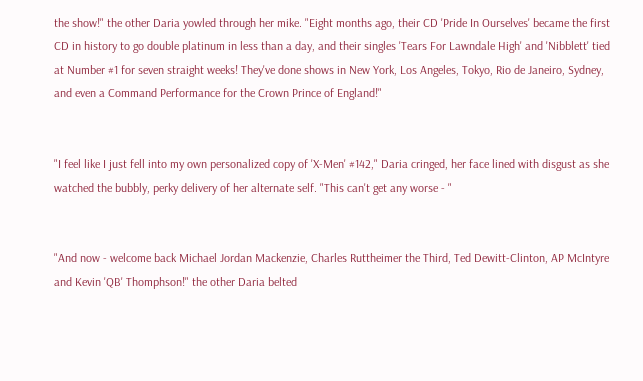the show!" the other Daria yowled through her mike. "Eight months ago, their CD 'Pride In Ourselves' became the first CD in history to go double platinum in less than a day, and their singles 'Tears For Lawndale High' and 'Nibblett' tied at Number #1 for seven straight weeks! They've done shows in New York, Los Angeles, Tokyo, Rio de Janeiro, Sydney, and even a Command Performance for the Crown Prince of England!"


"I feel like I just fell into my own personalized copy of 'X-Men' #142," Daria cringed, her face lined with disgust as she watched the bubbly, perky delivery of her alternate self. "This can't get any worse - "


"And now - welcome back Michael Jordan Mackenzie, Charles Ruttheimer the Third, Ted Dewitt-Clinton, AP McIntyre and Kevin 'QB' Thomphson!" the other Daria belted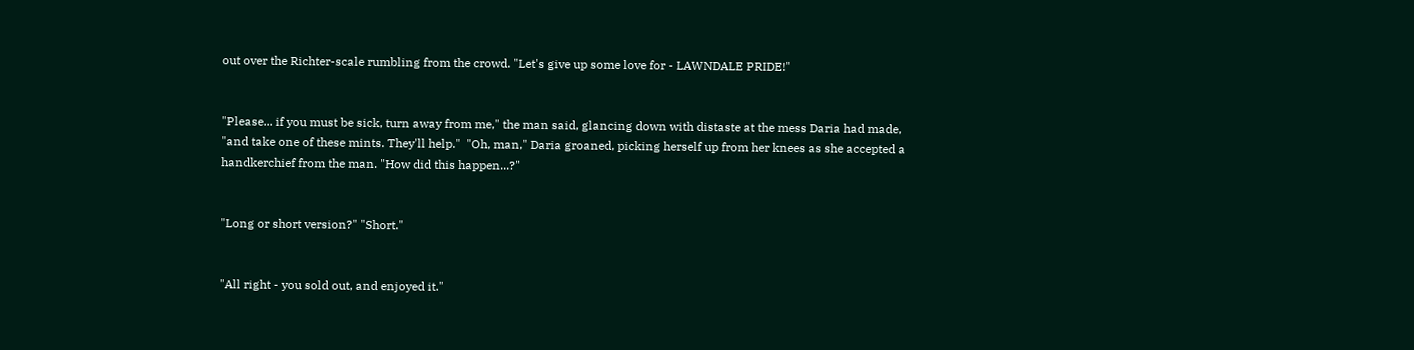out over the Richter-scale rumbling from the crowd. "Let's give up some love for - LAWNDALE PRIDE!"


"Please... if you must be sick, turn away from me," the man said, glancing down with distaste at the mess Daria had made, "and take one of these mints. They'll help."  "Oh, man," Daria groaned, picking herself up from her knees as she accepted a handkerchief from the man. "How did this happen...?"


"Long or short version?" "Short."


"All right - you sold out, and enjoyed it."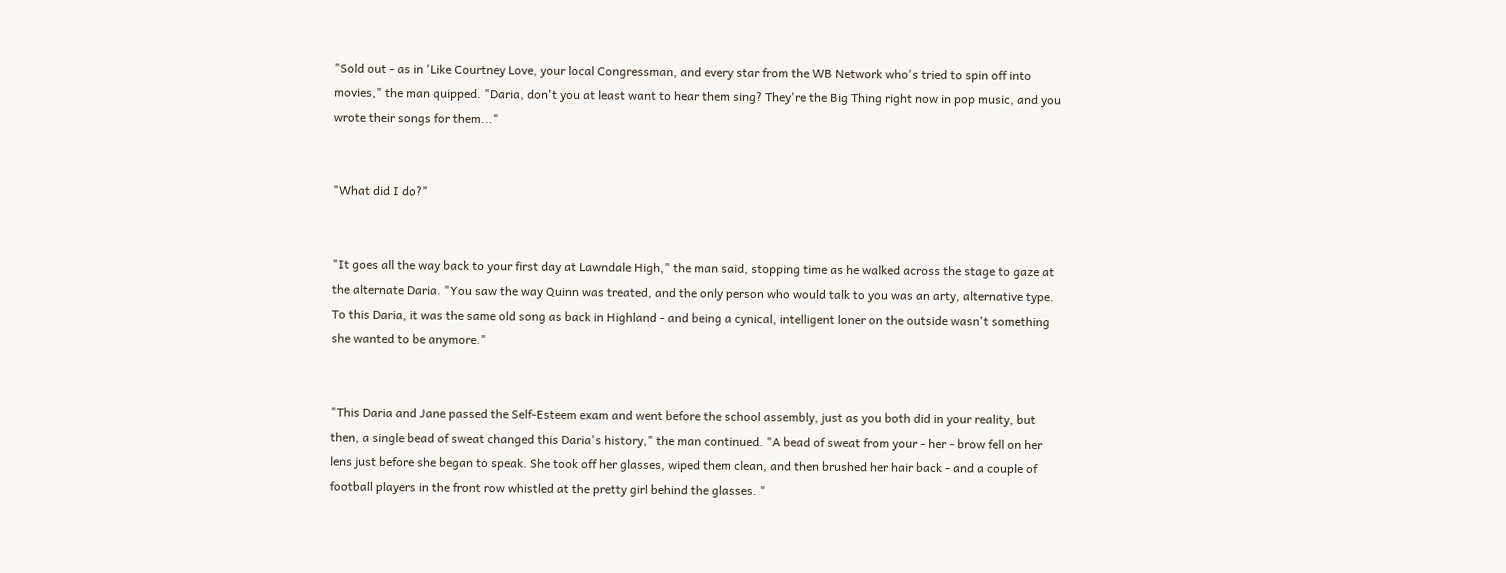"Sold out - as in 'Like Courtney Love, your local Congressman, and every star from the WB Network who's tried to spin off into movies," the man quipped. "Daria, don't you at least want to hear them sing? They're the Big Thing right now in pop music, and you wrote their songs for them..."


"What did I do?"


"It goes all the way back to your first day at Lawndale High," the man said, stopping time as he walked across the stage to gaze at the alternate Daria. "You saw the way Quinn was treated, and the only person who would talk to you was an arty, alternative type. To this Daria, it was the same old song as back in Highland - and being a cynical, intelligent loner on the outside wasn't something she wanted to be anymore."


"This Daria and Jane passed the Self-Esteem exam and went before the school assembly, just as you both did in your reality, but then, a single bead of sweat changed this Daria's history," the man continued. "A bead of sweat from your - her - brow fell on her lens just before she began to speak. She took off her glasses, wiped them clean, and then brushed her hair back - and a couple of football players in the front row whistled at the pretty girl behind the glasses. "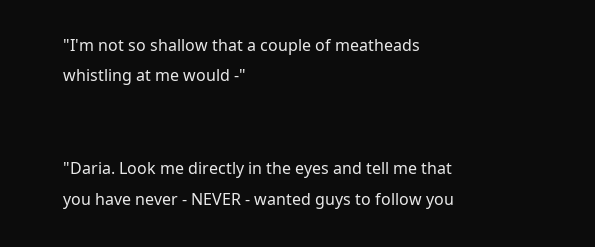"I'm not so shallow that a couple of meatheads whistling at me would -"


"Daria. Look me directly in the eyes and tell me that you have never - NEVER - wanted guys to follow you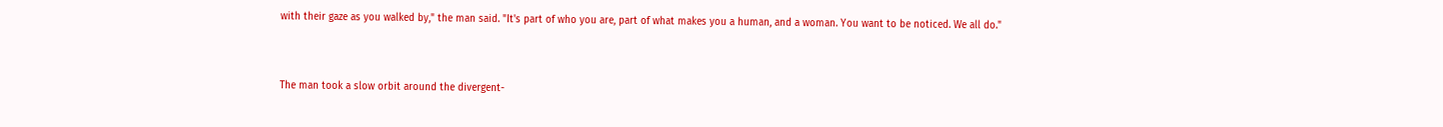with their gaze as you walked by," the man said. "It's part of who you are, part of what makes you a human, and a woman. You want to be noticed. We all do."


The man took a slow orbit around the divergent-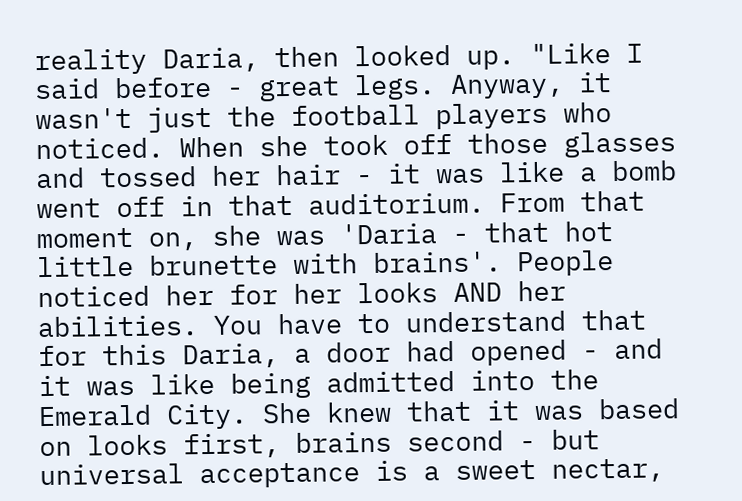reality Daria, then looked up. "Like I said before - great legs. Anyway, it wasn't just the football players who noticed. When she took off those glasses and tossed her hair - it was like a bomb went off in that auditorium. From that moment on, she was 'Daria - that hot little brunette with brains'. People noticed her for her looks AND her abilities. You have to understand that for this Daria, a door had opened - and it was like being admitted into the Emerald City. She knew that it was based on looks first, brains second - but universal acceptance is a sweet nectar,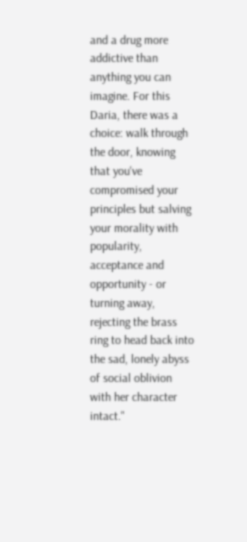and a drug more addictive than anything you can imagine. For this Daria, there was a choice: walk through the door, knowing that you've compromised your principles but salving your morality with popularity, acceptance and opportunity - or turning away, rejecting the brass ring to head back into the sad, lonely abyss of social oblivion with her character intact."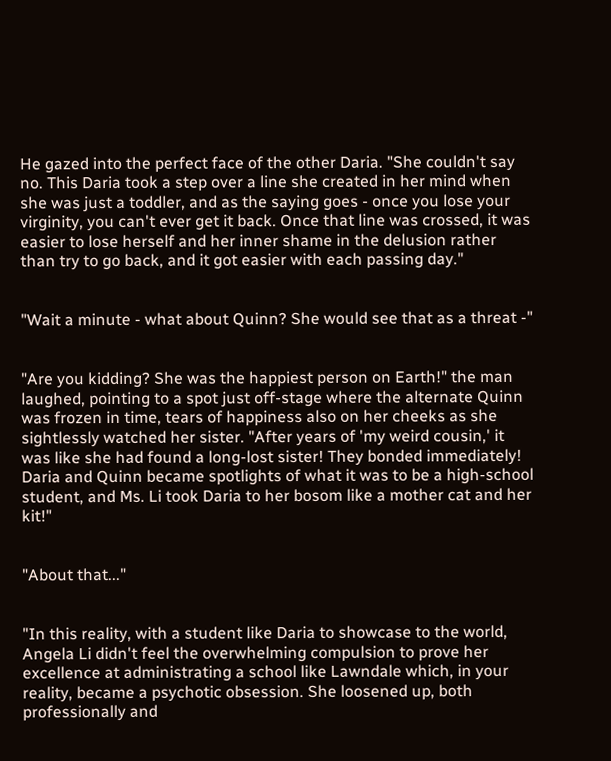He gazed into the perfect face of the other Daria. "She couldn't say no. This Daria took a step over a line she created in her mind when she was just a toddler, and as the saying goes - once you lose your virginity, you can't ever get it back. Once that line was crossed, it was easier to lose herself and her inner shame in the delusion rather than try to go back, and it got easier with each passing day."


"Wait a minute - what about Quinn? She would see that as a threat -"


"Are you kidding? She was the happiest person on Earth!" the man laughed, pointing to a spot just off-stage where the alternate Quinn was frozen in time, tears of happiness also on her cheeks as she sightlessly watched her sister. "After years of 'my weird cousin,' it was like she had found a long-lost sister! They bonded immediately! Daria and Quinn became spotlights of what it was to be a high-school student, and Ms. Li took Daria to her bosom like a mother cat and her kit!"


"About that..."


"In this reality, with a student like Daria to showcase to the world, Angela Li didn't feel the overwhelming compulsion to prove her excellence at administrating a school like Lawndale which, in your reality, became a psychotic obsession. She loosened up, both professionally and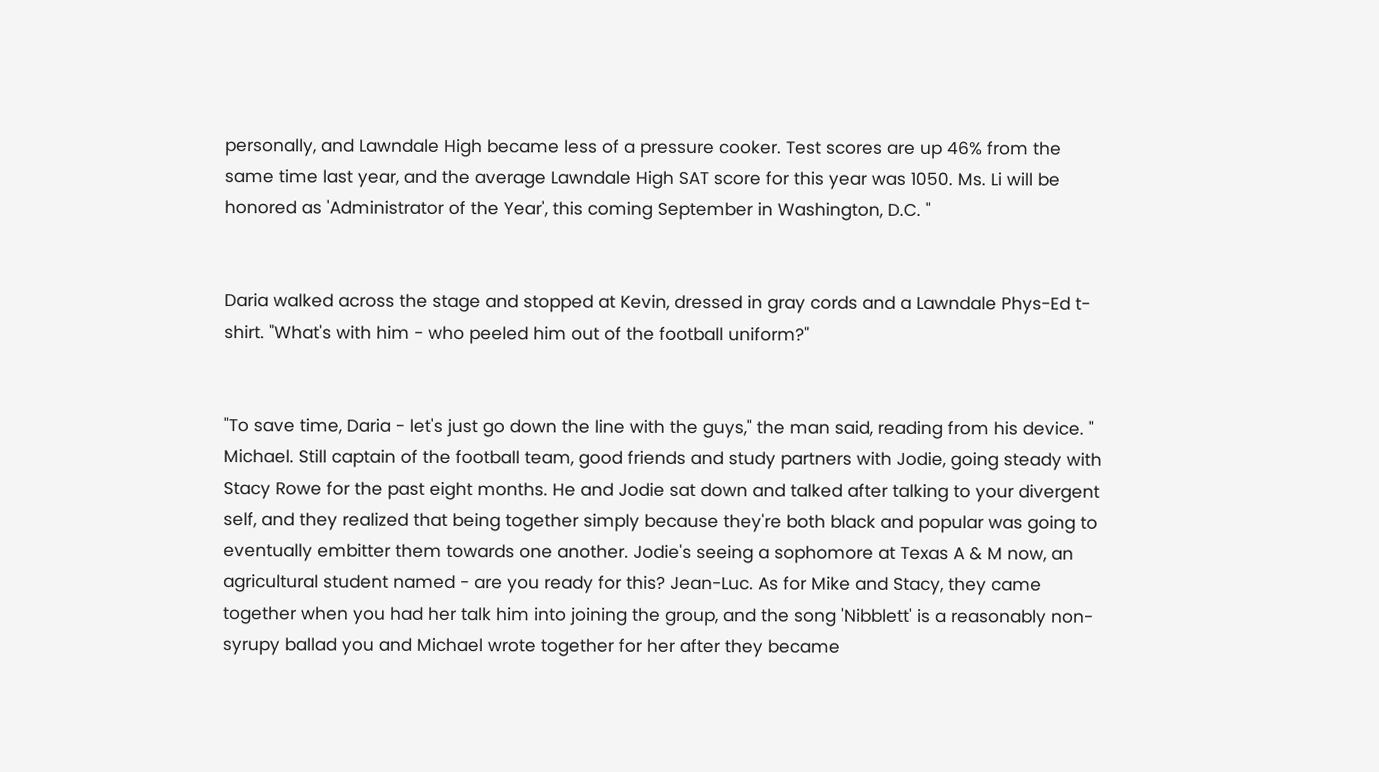personally, and Lawndale High became less of a pressure cooker. Test scores are up 46% from the same time last year, and the average Lawndale High SAT score for this year was 1050. Ms. Li will be honored as 'Administrator of the Year', this coming September in Washington, D.C. "


Daria walked across the stage and stopped at Kevin, dressed in gray cords and a Lawndale Phys-Ed t-shirt. "What's with him - who peeled him out of the football uniform?"


"To save time, Daria - let's just go down the line with the guys," the man said, reading from his device. " Michael. Still captain of the football team, good friends and study partners with Jodie, going steady with Stacy Rowe for the past eight months. He and Jodie sat down and talked after talking to your divergent self, and they realized that being together simply because they're both black and popular was going to eventually embitter them towards one another. Jodie's seeing a sophomore at Texas A & M now, an agricultural student named - are you ready for this? Jean-Luc. As for Mike and Stacy, they came together when you had her talk him into joining the group, and the song 'Nibblett' is a reasonably non-syrupy ballad you and Michael wrote together for her after they became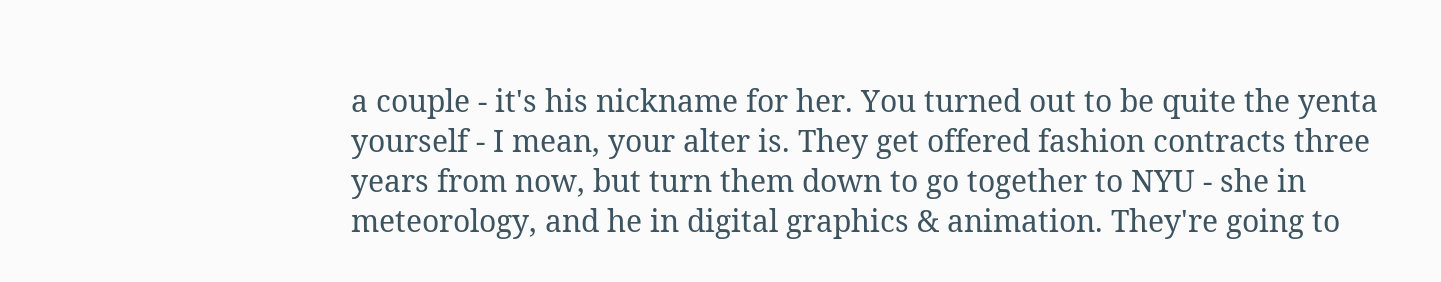a couple - it's his nickname for her. You turned out to be quite the yenta yourself - I mean, your alter is. They get offered fashion contracts three years from now, but turn them down to go together to NYU - she in meteorology, and he in digital graphics & animation. They're going to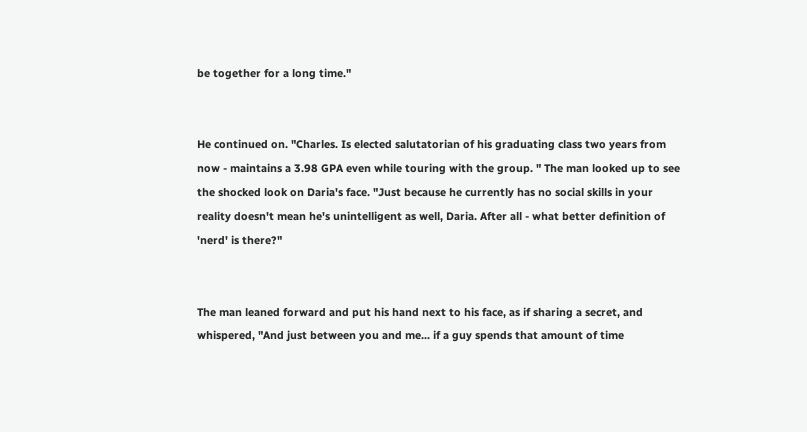be together for a long time."


He continued on. "Charles. Is elected salutatorian of his graduating class two years from now - maintains a 3.98 GPA even while touring with the group. " The man looked up to see the shocked look on Daria's face. "Just because he currently has no social skills in your reality doesn't mean he's unintelligent as well, Daria. After all - what better definition of 'nerd' is there?"


The man leaned forward and put his hand next to his face, as if sharing a secret, and whispered, "And just between you and me... if a guy spends that amount of time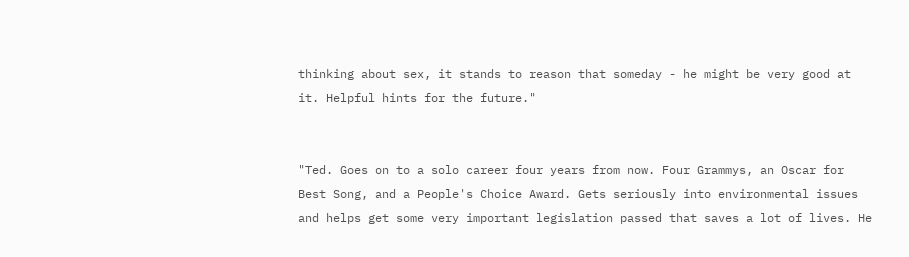thinking about sex, it stands to reason that someday - he might be very good at it. Helpful hints for the future."


"Ted. Goes on to a solo career four years from now. Four Grammys, an Oscar for Best Song, and a People's Choice Award. Gets seriously into environmental issues and helps get some very important legislation passed that saves a lot of lives. He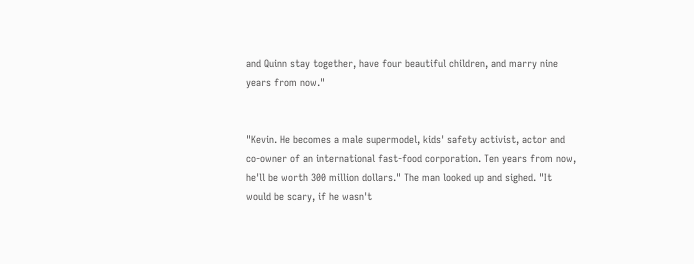and Quinn stay together, have four beautiful children, and marry nine years from now."


"Kevin. He becomes a male supermodel, kids' safety activist, actor and co-owner of an international fast-food corporation. Ten years from now, he'll be worth 300 million dollars." The man looked up and sighed. "It would be scary, if he wasn't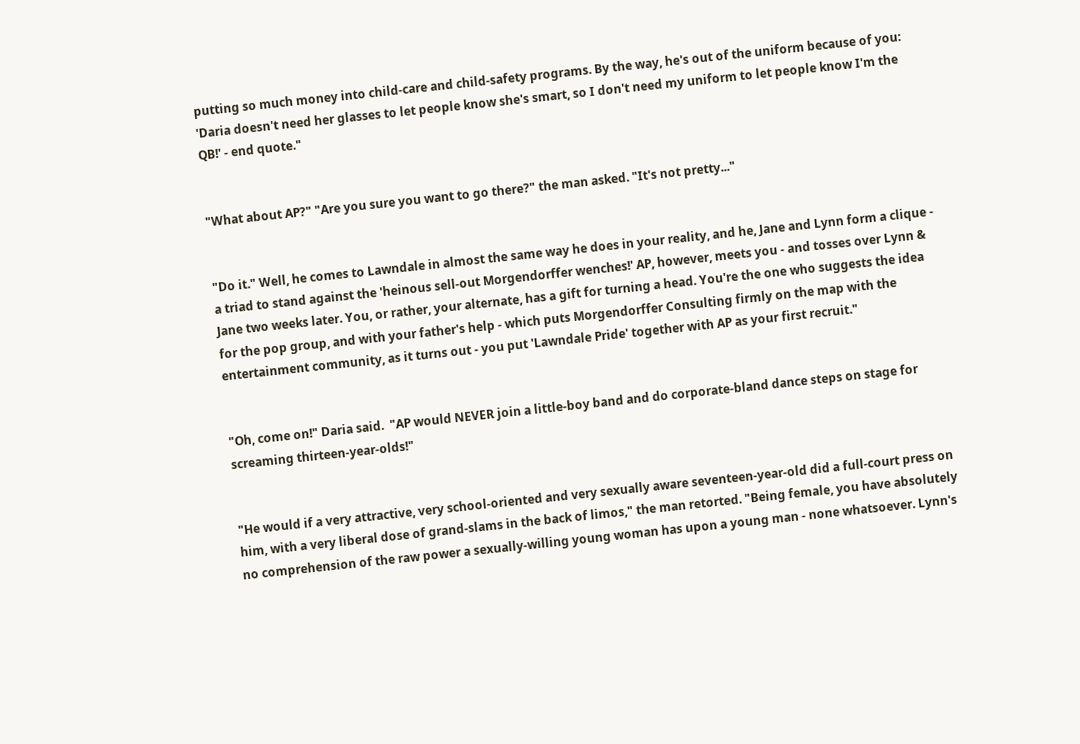putting so much money into child-care and child-safety programs. By the way, he's out of the uniform because of you: 'Daria doesn't need her glasses to let people know she's smart, so I don't need my uniform to let people know I'm the QB!' - end quote."


"What about AP?" "Are you sure you want to go there?" the man asked. "It's not pretty..."


"Do it." Well, he comes to Lawndale in almost the same way he does in your reality, and he, Jane and Lynn form a clique - a triad to stand against the 'heinous sell-out Morgendorffer wenches!' AP, however, meets you - and tosses over Lynn & Jane two weeks later. You, or rather, your alternate, has a gift for turning a head. You're the one who suggests the idea for the pop group, and with your father's help - which puts Morgendorffer Consulting firmly on the map with the entertainment community, as it turns out - you put 'Lawndale Pride' together with AP as your first recruit."


"Oh, come on!" Daria said.  "AP would NEVER join a little-boy band and do corporate-bland dance steps on stage for screaming thirteen-year-olds!"


"He would if a very attractive, very school-oriented and very sexually aware seventeen-year-old did a full-court press on him, with a very liberal dose of grand-slams in the back of limos," the man retorted. "Being female, you have absolutely no comprehension of the raw power a sexually-willing young woman has upon a young man - none whatsoever. Lynn's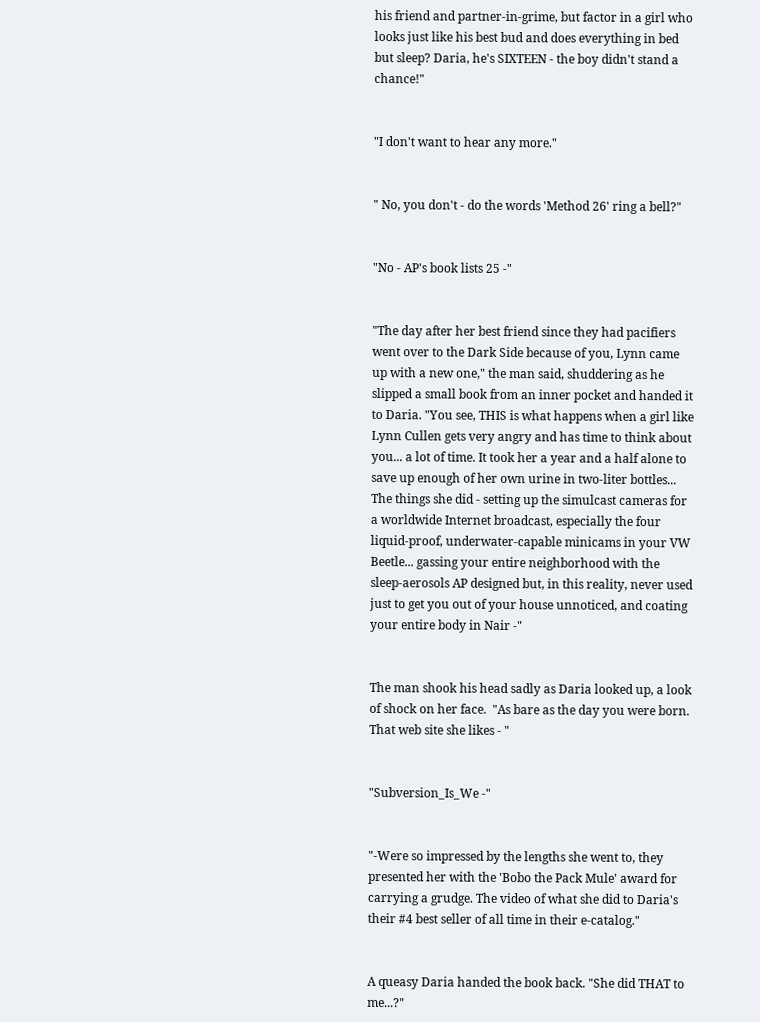his friend and partner-in-grime, but factor in a girl who looks just like his best bud and does everything in bed but sleep? Daria, he's SIXTEEN - the boy didn't stand a chance!"


"I don't want to hear any more."


" No, you don't - do the words 'Method 26' ring a bell?"


"No - AP's book lists 25 -"


"The day after her best friend since they had pacifiers went over to the Dark Side because of you, Lynn came up with a new one," the man said, shuddering as he slipped a small book from an inner pocket and handed it to Daria. "You see, THIS is what happens when a girl like Lynn Cullen gets very angry and has time to think about you... a lot of time. It took her a year and a half alone to save up enough of her own urine in two-liter bottles...  The things she did - setting up the simulcast cameras for a worldwide Internet broadcast, especially the four liquid-proof, underwater-capable minicams in your VW Beetle... gassing your entire neighborhood with the sleep-aerosols AP designed but, in this reality, never used just to get you out of your house unnoticed, and coating your entire body in Nair -"


The man shook his head sadly as Daria looked up, a look of shock on her face.  "As bare as the day you were born. That web site she likes - "


"Subversion_Is_We -"


"-Were so impressed by the lengths she went to, they presented her with the 'Bobo the Pack Mule' award for carrying a grudge. The video of what she did to Daria's their #4 best seller of all time in their e-catalog."


A queasy Daria handed the book back. "She did THAT to me...?"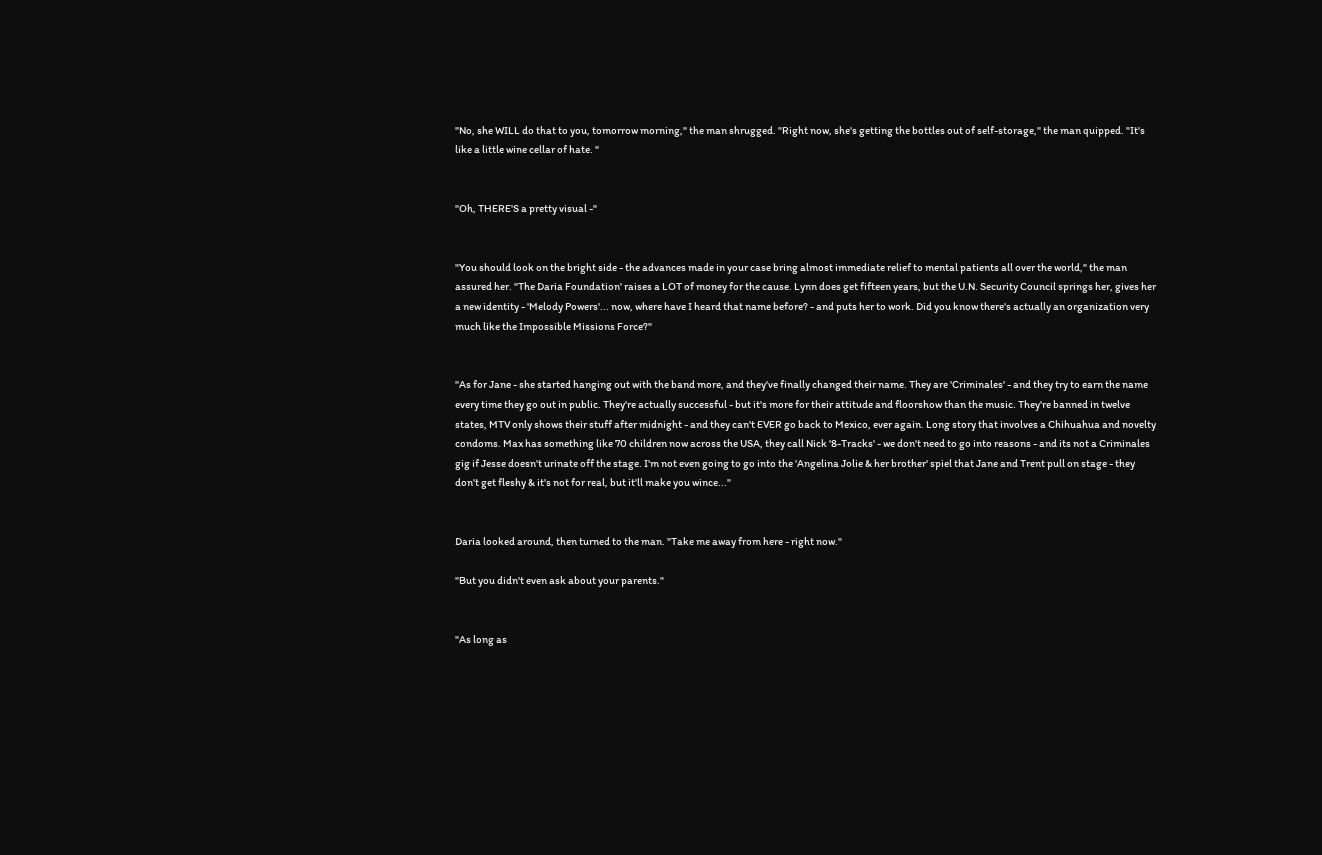"No, she WILL do that to you, tomorrow morning," the man shrugged. "Right now, she's getting the bottles out of self-storage," the man quipped. "It's like a little wine cellar of hate. "


"Oh, THERE'S a pretty visual -"


"You should look on the bright side - the advances made in your case bring almost immediate relief to mental patients all over the world," the man assured her. "The Daria Foundation' raises a LOT of money for the cause. Lynn does get fifteen years, but the U.N. Security Council springs her, gives her a new identity - 'Melody Powers'... now, where have I heard that name before? - and puts her to work. Did you know there's actually an organization very much like the Impossible Missions Force?"


"As for Jane - she started hanging out with the band more, and they've finally changed their name. They are 'Criminales' - and they try to earn the name every time they go out in public. They're actually successful - but it's more for their attitude and floorshow than the music. They're banned in twelve states, MTV only shows their stuff after midnight - and they can't EVER go back to Mexico, ever again. Long story that involves a Chihuahua and novelty condoms. Max has something like 70 children now across the USA, they call Nick '8-Tracks' - we don't need to go into reasons - and its not a Criminales gig if Jesse doesn't urinate off the stage. I'm not even going to go into the 'Angelina Jolie & her brother' spiel that Jane and Trent pull on stage - they don't get fleshy & it's not for real, but it'll make you wince..."


Daria looked around, then turned to the man. "Take me away from here - right now."

"But you didn't even ask about your parents."


"As long as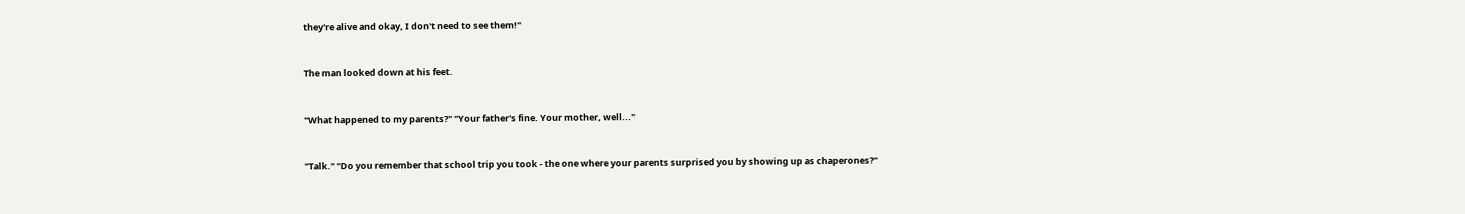they're alive and okay, I don't need to see them!"


The man looked down at his feet.


"What happened to my parents?" "Your father's fine. Your mother, well..."


"Talk." "Do you remember that school trip you took - the one where your parents surprised you by showing up as chaperones?"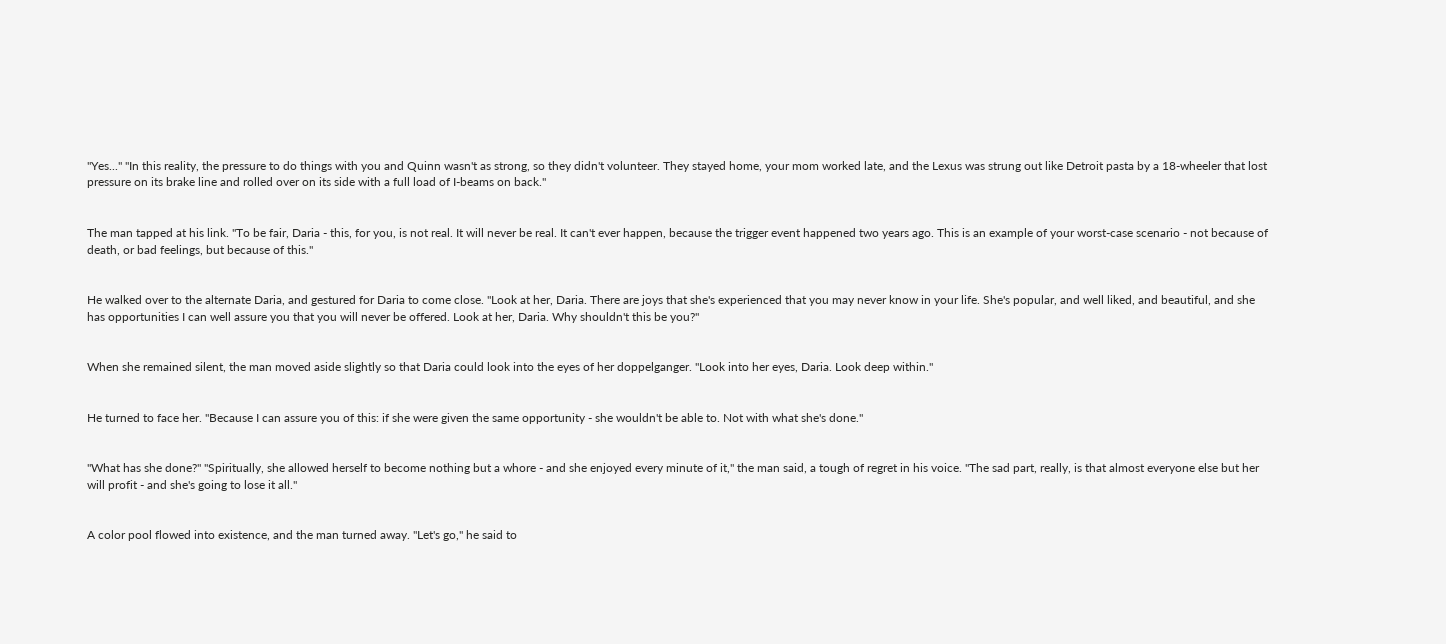"Yes..." "In this reality, the pressure to do things with you and Quinn wasn't as strong, so they didn't volunteer. They stayed home, your mom worked late, and the Lexus was strung out like Detroit pasta by a 18-wheeler that lost pressure on its brake line and rolled over on its side with a full load of I-beams on back."


The man tapped at his link. "To be fair, Daria - this, for you, is not real. It will never be real. It can't ever happen, because the trigger event happened two years ago. This is an example of your worst-case scenario - not because of death, or bad feelings, but because of this."


He walked over to the alternate Daria, and gestured for Daria to come close. "Look at her, Daria. There are joys that she's experienced that you may never know in your life. She's popular, and well liked, and beautiful, and she has opportunities I can well assure you that you will never be offered. Look at her, Daria. Why shouldn't this be you?"


When she remained silent, the man moved aside slightly so that Daria could look into the eyes of her doppelganger. "Look into her eyes, Daria. Look deep within."


He turned to face her. "Because I can assure you of this: if she were given the same opportunity - she wouldn't be able to. Not with what she's done."


"What has she done?" "Spiritually, she allowed herself to become nothing but a whore - and she enjoyed every minute of it," the man said, a tough of regret in his voice. "The sad part, really, is that almost everyone else but her will profit - and she's going to lose it all."


A color pool flowed into existence, and the man turned away. "Let's go," he said to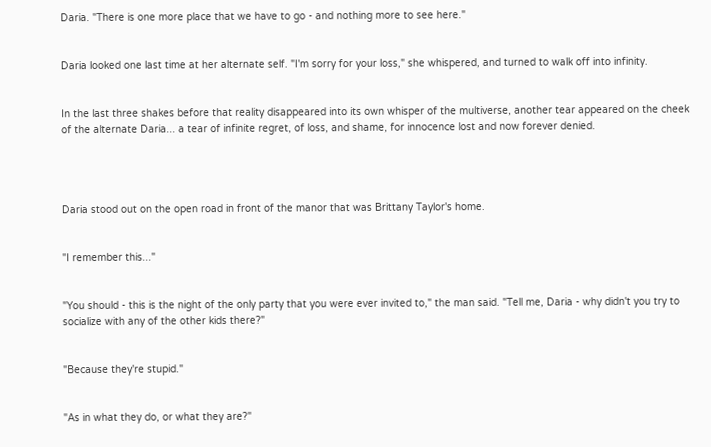Daria. "There is one more place that we have to go - and nothing more to see here."


Daria looked one last time at her alternate self. "I'm sorry for your loss," she whispered, and turned to walk off into infinity.


In the last three shakes before that reality disappeared into its own whisper of the multiverse, another tear appeared on the cheek of the alternate Daria... a tear of infinite regret, of loss, and shame, for innocence lost and now forever denied.




Daria stood out on the open road in front of the manor that was Brittany Taylor's home.


"I remember this..."


"You should - this is the night of the only party that you were ever invited to," the man said. "Tell me, Daria - why didn't you try to socialize with any of the other kids there?"


"Because they're stupid."


"As in what they do, or what they are?"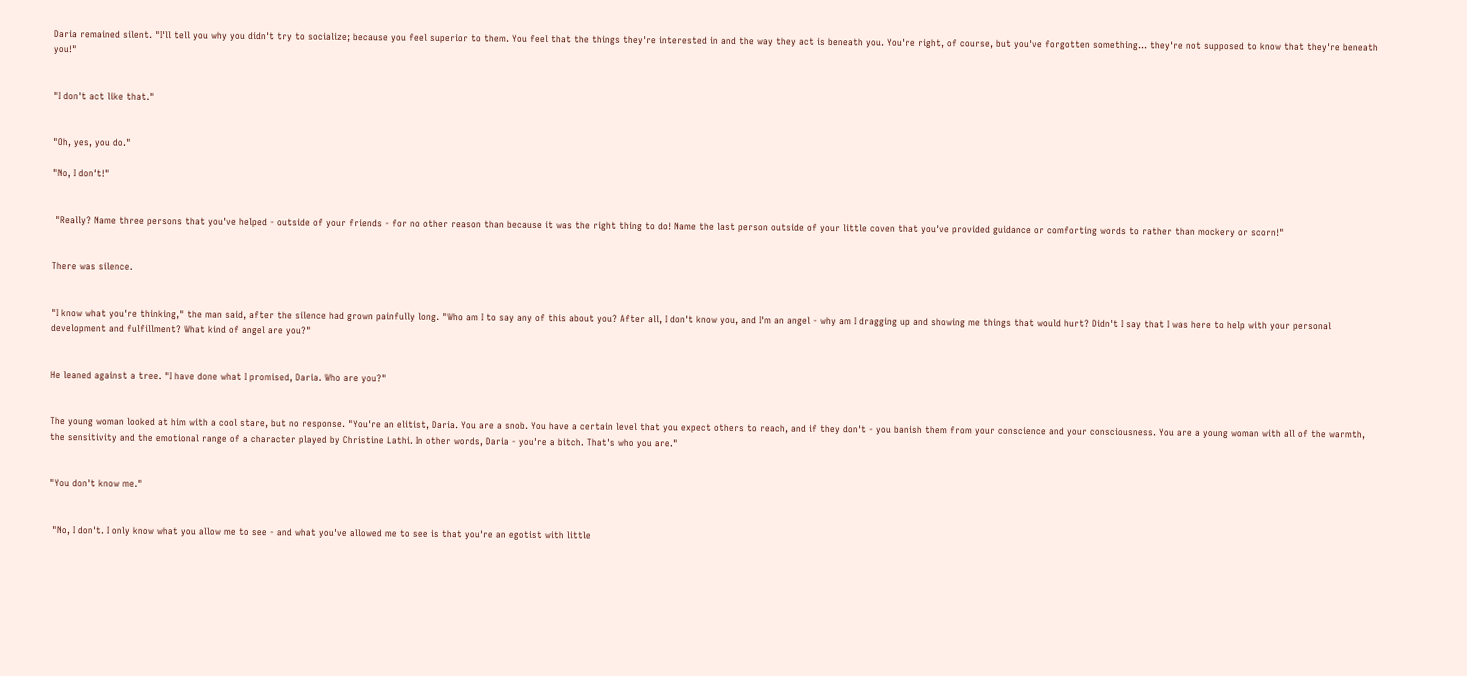Daria remained silent. "I'll tell you why you didn't try to socialize; because you feel superior to them. You feel that the things they're interested in and the way they act is beneath you. You're right, of course, but you've forgotten something... they're not supposed to know that they're beneath you!"


"I don't act like that."


"Oh, yes, you do."

"No, I don't!"


 "Really? Name three persons that you've helped - outside of your friends - for no other reason than because it was the right thing to do! Name the last person outside of your little coven that you've provided guidance or comforting words to rather than mockery or scorn!"


There was silence.


"I know what you're thinking," the man said, after the silence had grown painfully long. "Who am I to say any of this about you? After all, I don't know you, and I'm an angel - why am I dragging up and showing me things that would hurt? Didn't I say that I was here to help with your personal development and fulfillment? What kind of angel are you?"


He leaned against a tree. "I have done what I promised, Daria. Who are you?"


The young woman looked at him with a cool stare, but no response. "You're an elitist, Daria. You are a snob. You have a certain level that you expect others to reach, and if they don't - you banish them from your conscience and your consciousness. You are a young woman with all of the warmth, the sensitivity and the emotional range of a character played by Christine Lathi. In other words, Daria - you're a bitch. That's who you are."


"You don't know me."


 "No, I don't. I only know what you allow me to see - and what you've allowed me to see is that you're an egotist with little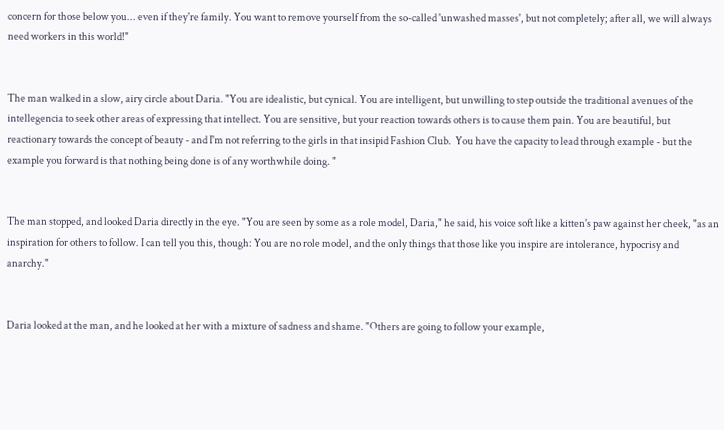concern for those below you... even if they're family. You want to remove yourself from the so-called 'unwashed masses', but not completely; after all, we will always need workers in this world!"


The man walked in a slow, airy circle about Daria. "You are idealistic, but cynical. You are intelligent, but unwilling to step outside the traditional avenues of the intellegencia to seek other areas of expressing that intellect. You are sensitive, but your reaction towards others is to cause them pain. You are beautiful, but reactionary towards the concept of beauty - and I'm not referring to the girls in that insipid Fashion Club.  You have the capacity to lead through example - but the example you forward is that nothing being done is of any worthwhile doing. "


The man stopped, and looked Daria directly in the eye. "You are seen by some as a role model, Daria," he said, his voice soft like a kitten's paw against her cheek, "as an inspiration for others to follow. I can tell you this, though: You are no role model, and the only things that those like you inspire are intolerance, hypocrisy and anarchy."


Daria looked at the man, and he looked at her with a mixture of sadness and shame. "Others are going to follow your example,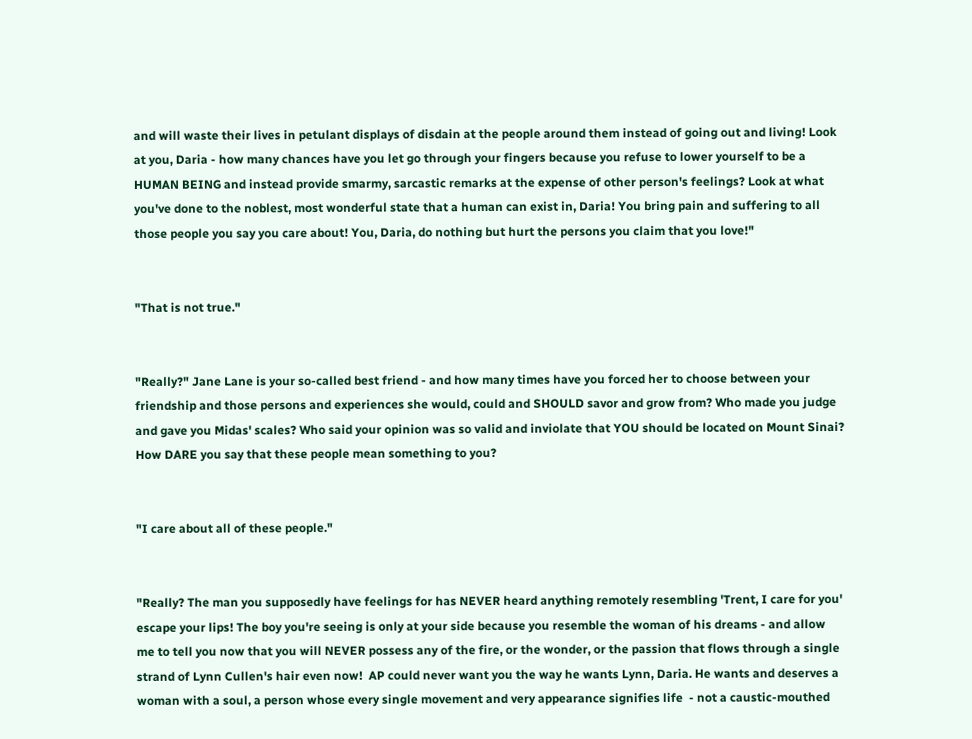and will waste their lives in petulant displays of disdain at the people around them instead of going out and living! Look at you, Daria - how many chances have you let go through your fingers because you refuse to lower yourself to be a HUMAN BEING and instead provide smarmy, sarcastic remarks at the expense of other person's feelings? Look at what you've done to the noblest, most wonderful state that a human can exist in, Daria! You bring pain and suffering to all those people you say you care about! You, Daria, do nothing but hurt the persons you claim that you love!"


"That is not true."


"Really?" Jane Lane is your so-called best friend - and how many times have you forced her to choose between your friendship and those persons and experiences she would, could and SHOULD savor and grow from? Who made you judge and gave you Midas' scales? Who said your opinion was so valid and inviolate that YOU should be located on Mount Sinai? How DARE you say that these people mean something to you?


"I care about all of these people."


"Really? The man you supposedly have feelings for has NEVER heard anything remotely resembling 'Trent, I care for you' escape your lips! The boy you're seeing is only at your side because you resemble the woman of his dreams - and allow me to tell you now that you will NEVER possess any of the fire, or the wonder, or the passion that flows through a single strand of Lynn Cullen's hair even now!  AP could never want you the way he wants Lynn, Daria. He wants and deserves a woman with a soul, a person whose every single movement and very appearance signifies life  - not a caustic-mouthed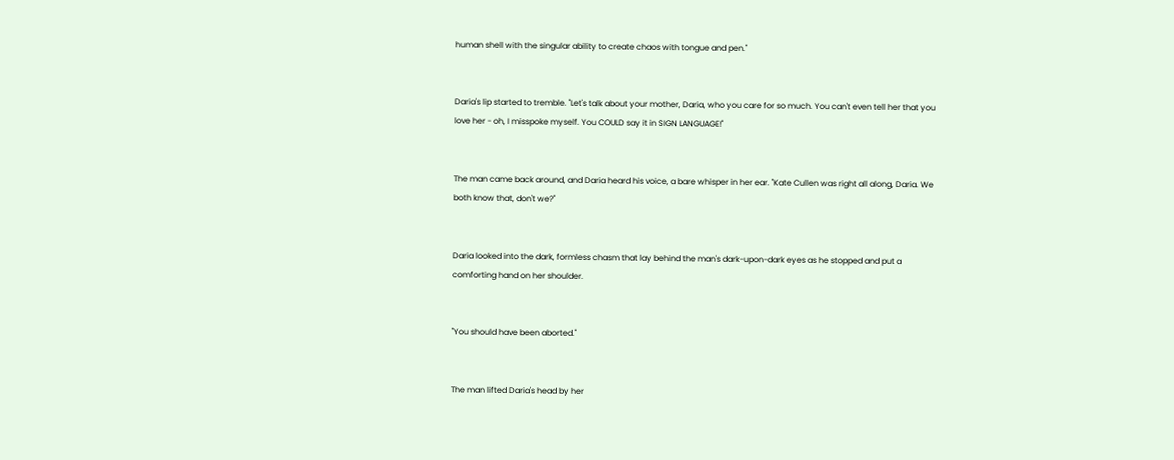human shell with the singular ability to create chaos with tongue and pen."


Daria's lip started to tremble. "Let's talk about your mother, Daria, who you care for so much. You can't even tell her that you love her - oh, I misspoke myself. You COULD say it in SIGN LANGUAGE!"


The man came back around, and Daria heard his voice, a bare whisper in her ear. "Kate Cullen was right all along, Daria. We both know that, don't we?"


Daria looked into the dark, formless chasm that lay behind the man's dark-upon-dark eyes as he stopped and put a comforting hand on her shoulder.


"You should have been aborted."


The man lifted Daria's head by her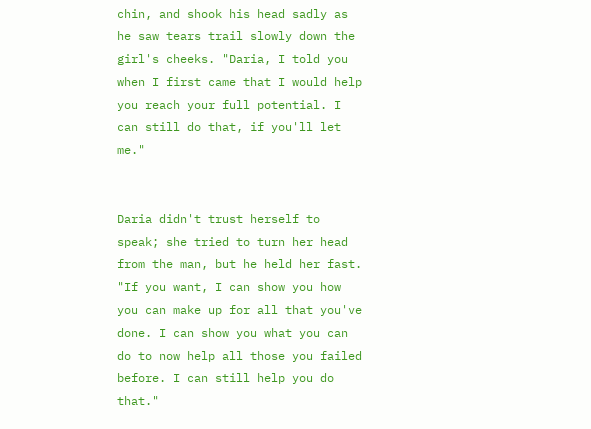chin, and shook his head sadly as he saw tears trail slowly down the girl's cheeks. "Daria, I told you when I first came that I would help you reach your full potential. I can still do that, if you'll let me."


Daria didn't trust herself to speak; she tried to turn her head from the man, but he held her fast.  "If you want, I can show you how you can make up for all that you've done. I can show you what you can do to now help all those you failed before. I can still help you do that."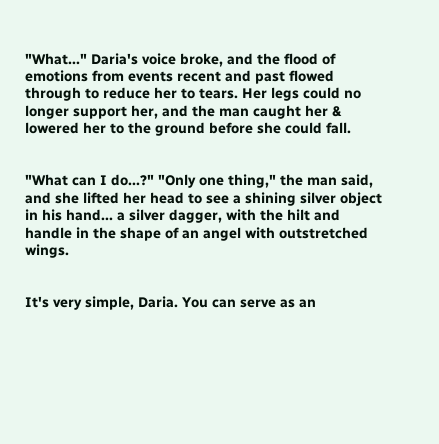"What..." Daria's voice broke, and the flood of emotions from events recent and past flowed through to reduce her to tears. Her legs could no longer support her, and the man caught her & lowered her to the ground before she could fall.


"What can I do...?" "Only one thing," the man said, and she lifted her head to see a shining silver object in his hand... a silver dagger, with the hilt and handle in the shape of an angel with outstretched wings.


It's very simple, Daria. You can serve as an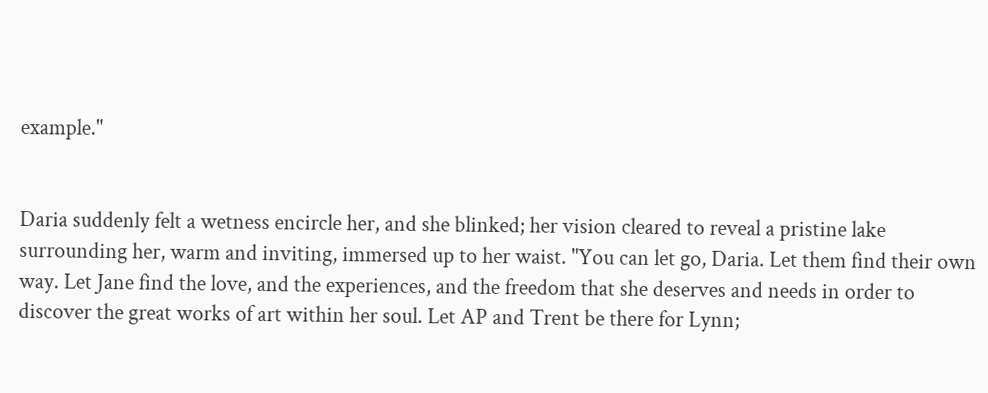example."


Daria suddenly felt a wetness encircle her, and she blinked; her vision cleared to reveal a pristine lake surrounding her, warm and inviting, immersed up to her waist. "You can let go, Daria. Let them find their own way. Let Jane find the love, and the experiences, and the freedom that she deserves and needs in order to discover the great works of art within her soul. Let AP and Trent be there for Lynn;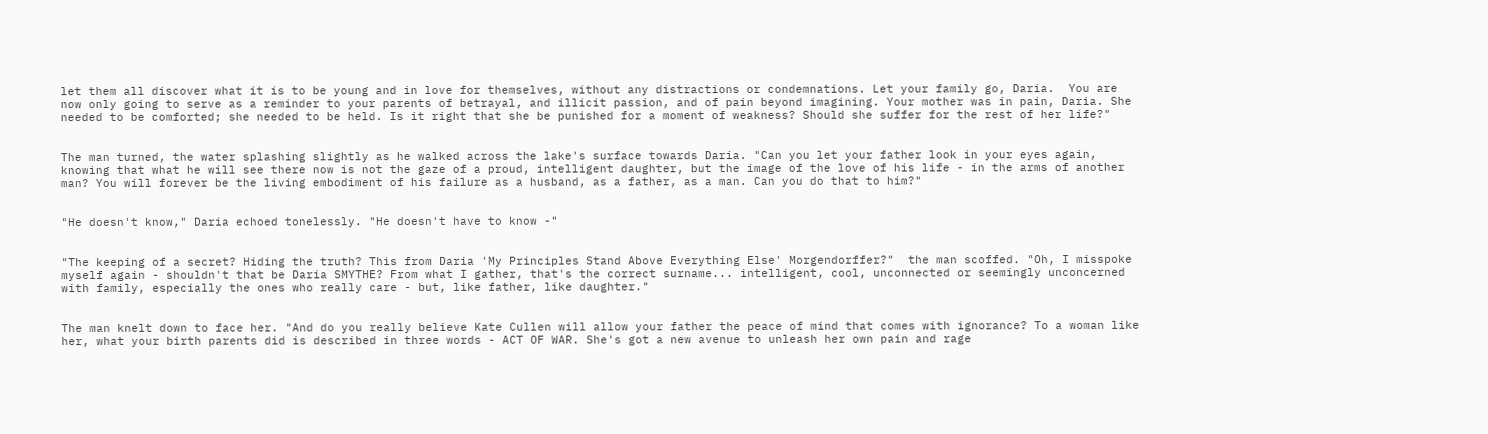let them all discover what it is to be young and in love for themselves, without any distractions or condemnations. Let your family go, Daria.  You are now only going to serve as a reminder to your parents of betrayal, and illicit passion, and of pain beyond imagining. Your mother was in pain, Daria. She needed to be comforted; she needed to be held. Is it right that she be punished for a moment of weakness? Should she suffer for the rest of her life?"


The man turned, the water splashing slightly as he walked across the lake's surface towards Daria. "Can you let your father look in your eyes again, knowing that what he will see there now is not the gaze of a proud, intelligent daughter, but the image of the love of his life - in the arms of another man? You will forever be the living embodiment of his failure as a husband, as a father, as a man. Can you do that to him?"


"He doesn't know," Daria echoed tonelessly. "He doesn't have to know -"


"The keeping of a secret? Hiding the truth? This from Daria 'My Principles Stand Above Everything Else' Morgendorffer?"  the man scoffed. "Oh, I misspoke myself again - shouldn't that be Daria SMYTHE? From what I gather, that's the correct surname... intelligent, cool, unconnected or seemingly unconcerned with family, especially the ones who really care - but, like father, like daughter."


The man knelt down to face her. "And do you really believe Kate Cullen will allow your father the peace of mind that comes with ignorance? To a woman like her, what your birth parents did is described in three words - ACT OF WAR. She's got a new avenue to unleash her own pain and rage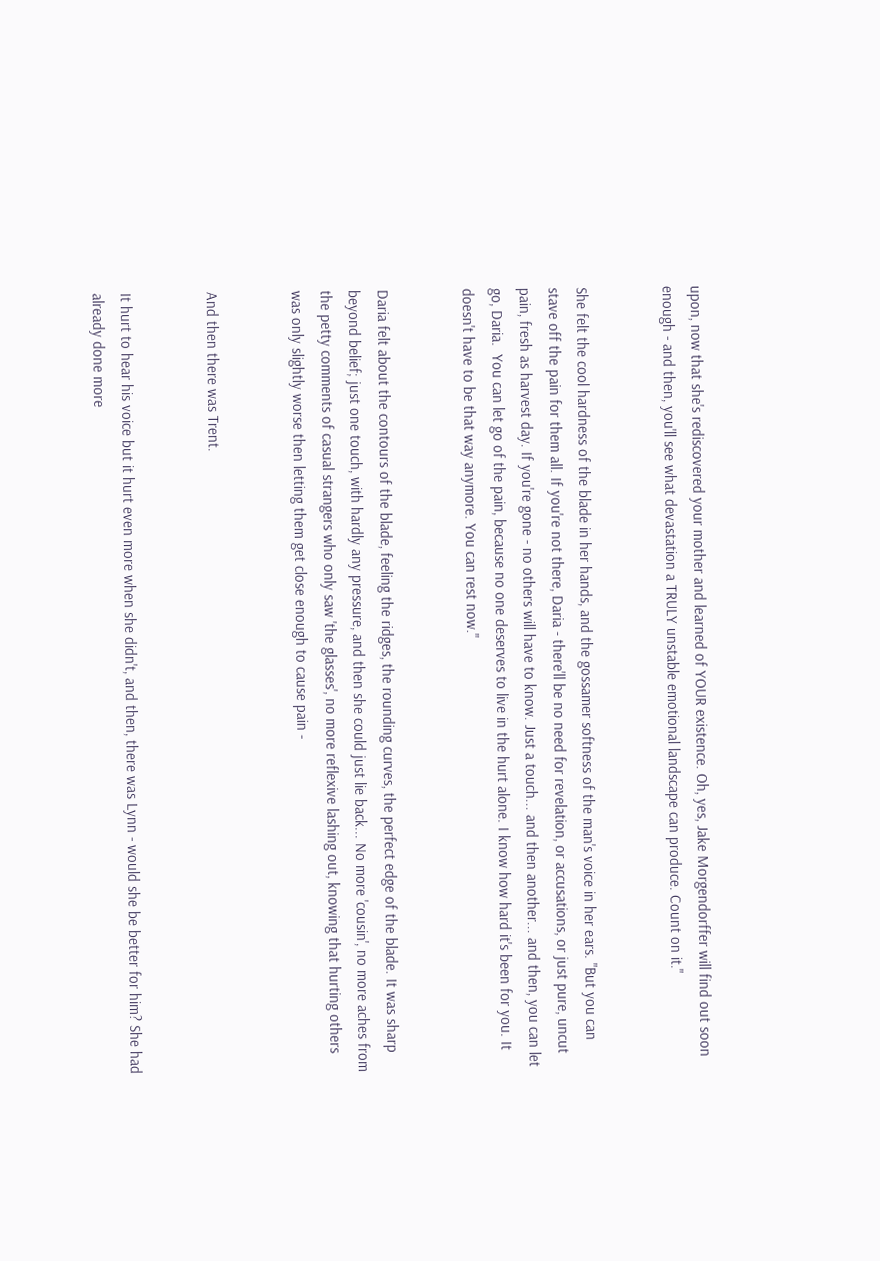upon, now that she's rediscovered your mother and learned of YOUR existence. Oh, yes, Jake Morgendorffer will find out soon enough - and then, you'll see what devastation a TRULY unstable emotional landscape can produce. Count on it."


She felt the cool hardness of the blade in her hands, and the gossamer softness of the man's voice in her ears. "But you can stave off the pain for them all. If you're not there, Daria - there'll be no need for revelation, or accusations, or just pure, uncut pain, fresh as harvest day. If you're gone - no others will have to know. Just a touch... and then another... and then, you can let go, Daria.  You can let go of the pain, because no one deserves to live in the hurt alone. I know how hard it's been for you. It doesn't have to be that way anymore. You can rest now."


Daria felt about the contours of the blade, feeling the ridges, the rounding curves, the perfect edge of the blade. It was sharp beyond belief; just one touch, with hardly any pressure, and then she could just lie back... No more 'cousin', no more aches from the petty comments of casual strangers who only saw 'the glasses', no more reflexive lashing out, knowing that hurting others was only slightly worse then letting them get close enough to cause pain -


And then there was Trent.


It hurt to hear his voice but it hurt even more when she didn't, and then, there was Lynn - would she be better for him? She had already done more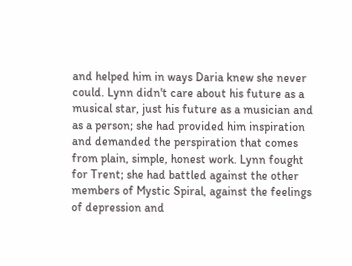and helped him in ways Daria knew she never could. Lynn didn't care about his future as a musical star, just his future as a musician and as a person; she had provided him inspiration and demanded the perspiration that comes from plain, simple, honest work. Lynn fought for Trent; she had battled against the other members of Mystic Spiral, against the feelings of depression and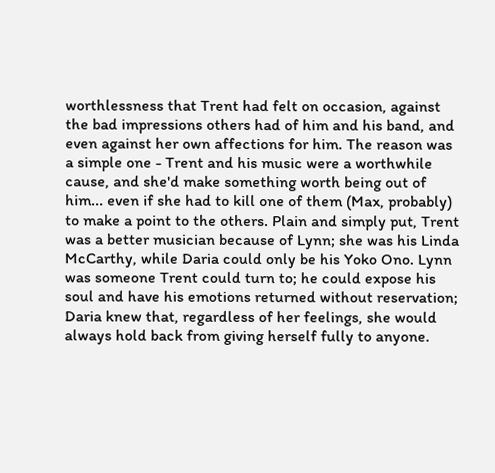worthlessness that Trent had felt on occasion, against the bad impressions others had of him and his band, and even against her own affections for him. The reason was a simple one - Trent and his music were a worthwhile cause, and she'd make something worth being out of him... even if she had to kill one of them (Max, probably) to make a point to the others. Plain and simply put, Trent was a better musician because of Lynn; she was his Linda McCarthy, while Daria could only be his Yoko Ono. Lynn was someone Trent could turn to; he could expose his soul and have his emotions returned without reservation; Daria knew that, regardless of her feelings, she would always hold back from giving herself fully to anyone.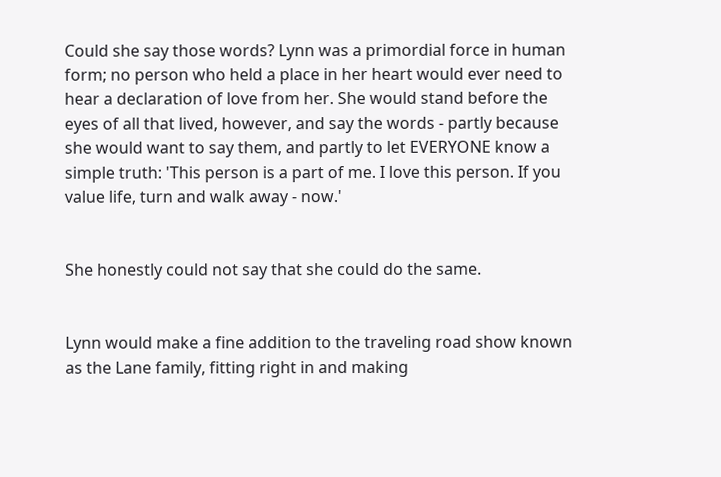Could she say those words? Lynn was a primordial force in human form; no person who held a place in her heart would ever need to hear a declaration of love from her. She would stand before the eyes of all that lived, however, and say the words - partly because she would want to say them, and partly to let EVERYONE know a simple truth: 'This person is a part of me. I love this person. If you value life, turn and walk away - now.'


She honestly could not say that she could do the same.


Lynn would make a fine addition to the traveling road show known as the Lane family, fitting right in and making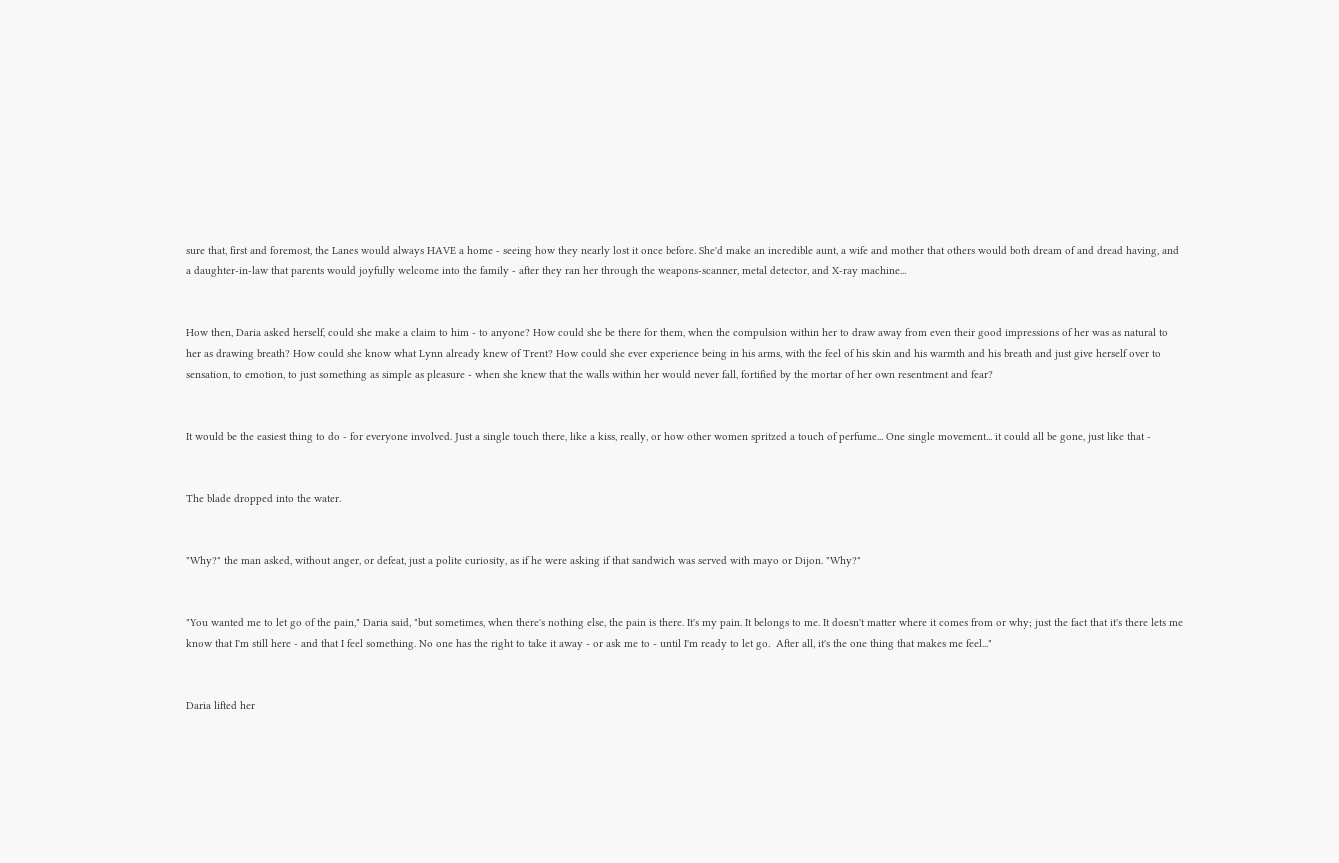sure that, first and foremost, the Lanes would always HAVE a home - seeing how they nearly lost it once before. She'd make an incredible aunt, a wife and mother that others would both dream of and dread having, and a daughter-in-law that parents would joyfully welcome into the family - after they ran her through the weapons-scanner, metal detector, and X-ray machine...


How then, Daria asked herself, could she make a claim to him - to anyone? How could she be there for them, when the compulsion within her to draw away from even their good impressions of her was as natural to her as drawing breath? How could she know what Lynn already knew of Trent? How could she ever experience being in his arms, with the feel of his skin and his warmth and his breath and just give herself over to sensation, to emotion, to just something as simple as pleasure - when she knew that the walls within her would never fall, fortified by the mortar of her own resentment and fear?


It would be the easiest thing to do - for everyone involved. Just a single touch there, like a kiss, really, or how other women spritzed a touch of perfume... One single movement... it could all be gone, just like that -


The blade dropped into the water.


"Why?" the man asked, without anger, or defeat, just a polite curiosity, as if he were asking if that sandwich was served with mayo or Dijon. "Why?"


"You wanted me to let go of the pain," Daria said, "but sometimes, when there's nothing else, the pain is there. It's my pain. It belongs to me. It doesn't matter where it comes from or why; just the fact that it's there lets me know that I'm still here - and that I feel something. No one has the right to take it away - or ask me to - until I'm ready to let go.  After all, it's the one thing that makes me feel..."


Daria lifted her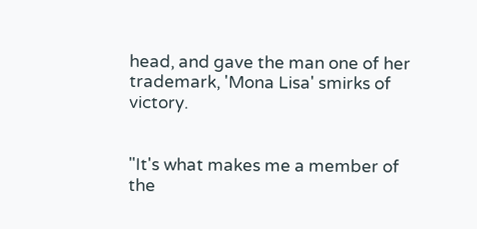head, and gave the man one of her trademark, 'Mona Lisa' smirks of victory.


"It's what makes me a member of the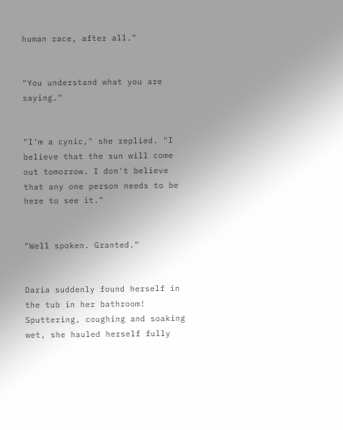human race, after all."


"You understand what you are saying."


"I'm a cynic," she replied. "I believe that the sun will come out tomorrow. I don't believe that any one person needs to be here to see it."


"Well spoken. Granted."


Daria suddenly found herself in the tub in her bathroom! Sputtering, coughing and soaking wet, she hauled herself fully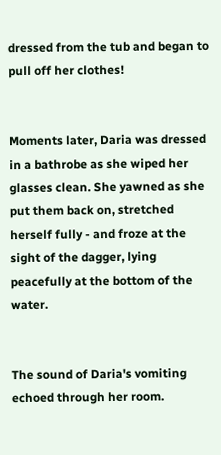dressed from the tub and began to pull off her clothes!


Moments later, Daria was dressed in a bathrobe as she wiped her glasses clean. She yawned as she put them back on, stretched herself fully - and froze at the sight of the dagger, lying peacefully at the bottom of the water.


The sound of Daria's vomiting echoed through her room.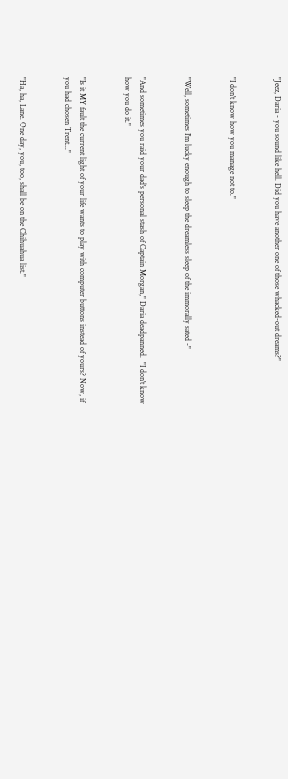"Jeez, Daria - you sound like hell. Did you have another one of those whacked-out dreams?"


"I don't know how you manage not to."


"Well, sometimes I'm lucky enough to sleep the dreamless sleep of the immorally sated -"


"And sometimes you raid your dad's personal stash of Captain Morgan," Daria deadpanned.  "I don't know how you do it."


"Is it MY fault the current light of your life wants to play with computer buttons instead of yours? Now, if you had chosen Trent..."


"Ha, ha, Lane. One day, you, too, shall be on the Chihuahua list."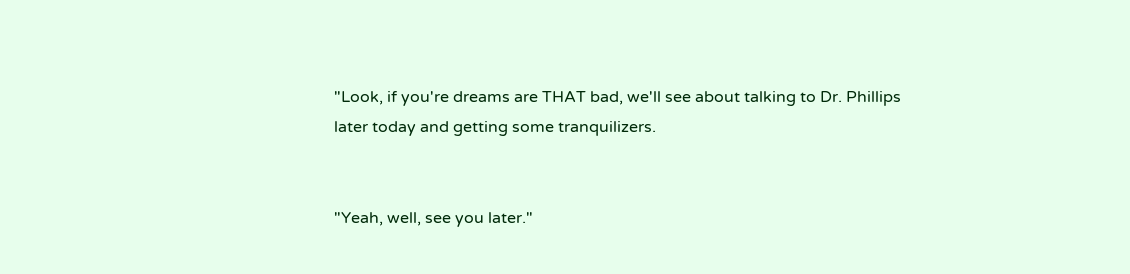"Look, if you're dreams are THAT bad, we'll see about talking to Dr. Phillips later today and getting some tranquilizers.


"Yeah, well, see you later."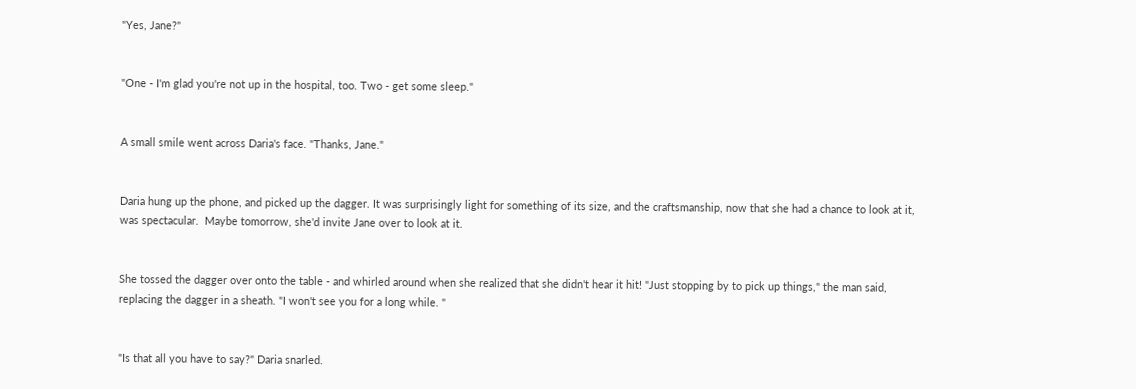"Yes, Jane?"


"One - I'm glad you're not up in the hospital, too. Two - get some sleep."


A small smile went across Daria's face. "Thanks, Jane."


Daria hung up the phone, and picked up the dagger. It was surprisingly light for something of its size, and the craftsmanship, now that she had a chance to look at it, was spectacular.  Maybe tomorrow, she'd invite Jane over to look at it.


She tossed the dagger over onto the table - and whirled around when she realized that she didn't hear it hit! "Just stopping by to pick up things," the man said, replacing the dagger in a sheath. "I won't see you for a long while. "


"Is that all you have to say?" Daria snarled.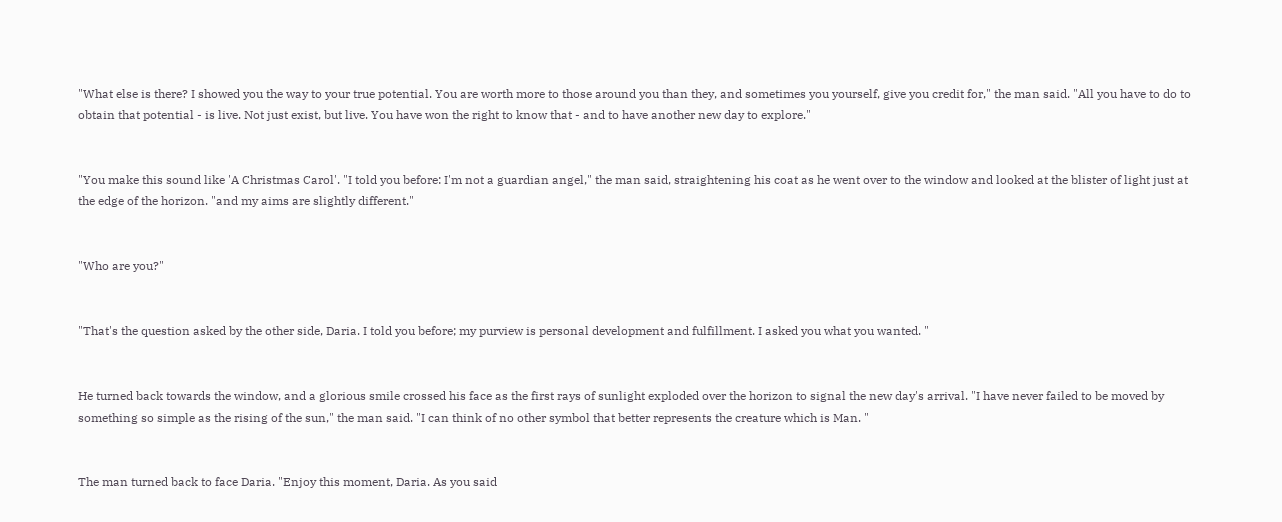"What else is there? I showed you the way to your true potential. You are worth more to those around you than they, and sometimes you yourself, give you credit for," the man said. "All you have to do to obtain that potential - is live. Not just exist, but live. You have won the right to know that - and to have another new day to explore."


"You make this sound like 'A Christmas Carol'. "I told you before: I'm not a guardian angel," the man said, straightening his coat as he went over to the window and looked at the blister of light just at the edge of the horizon. "and my aims are slightly different."


"Who are you?"


"That's the question asked by the other side, Daria. I told you before; my purview is personal development and fulfillment. I asked you what you wanted. "


He turned back towards the window, and a glorious smile crossed his face as the first rays of sunlight exploded over the horizon to signal the new day's arrival. "I have never failed to be moved by something so simple as the rising of the sun," the man said. "I can think of no other symbol that better represents the creature which is Man. "


The man turned back to face Daria. "Enjoy this moment, Daria. As you said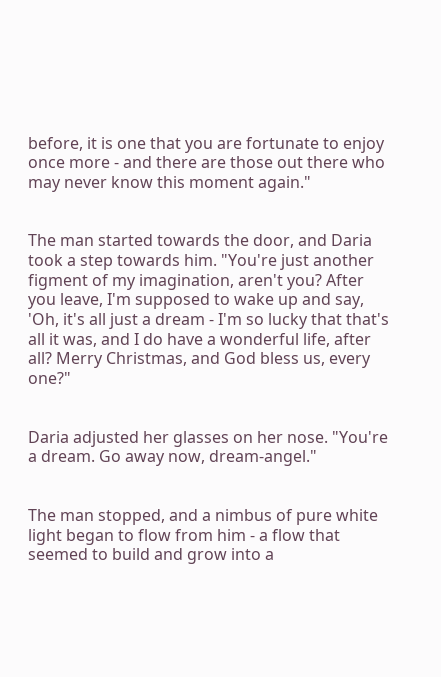before, it is one that you are fortunate to enjoy once more - and there are those out there who may never know this moment again."


The man started towards the door, and Daria took a step towards him. "You're just another figment of my imagination, aren't you? After you leave, I'm supposed to wake up and say, 'Oh, it's all just a dream - I'm so lucky that that's all it was, and I do have a wonderful life, after all? Merry Christmas, and God bless us, every one?"


Daria adjusted her glasses on her nose. "You're a dream. Go away now, dream-angel."


The man stopped, and a nimbus of pure white light began to flow from him - a flow that seemed to build and grow into a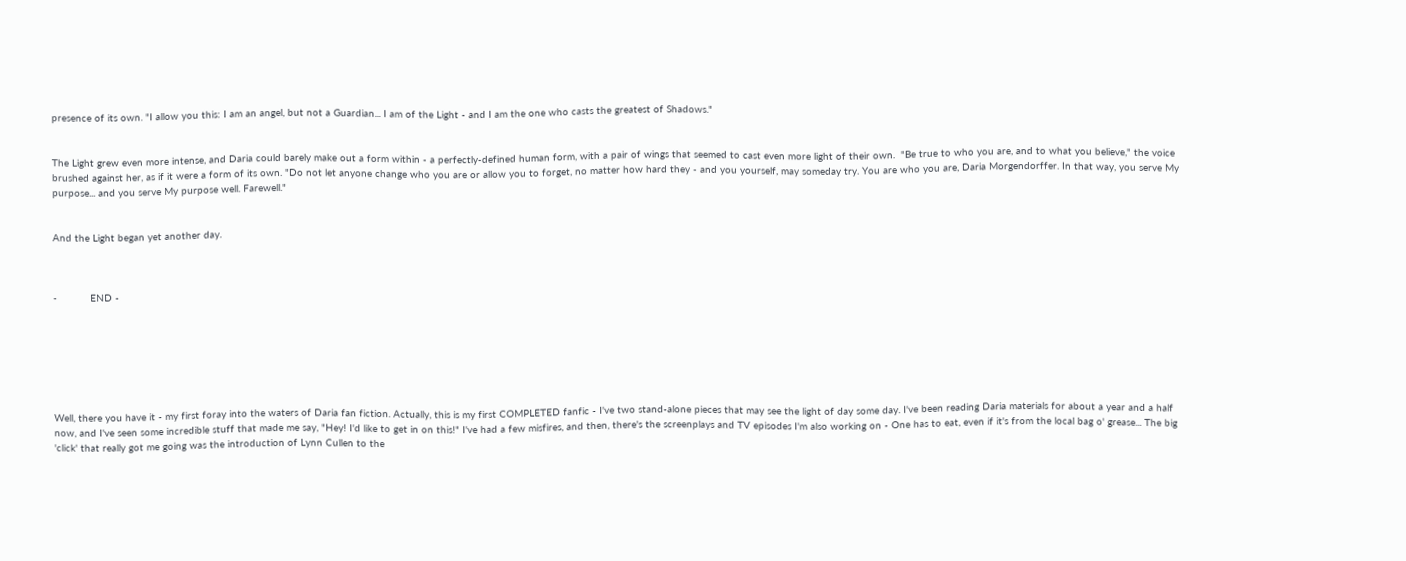presence of its own. "I allow you this: I am an angel, but not a Guardian... I am of the Light - and I am the one who casts the greatest of Shadows."


The Light grew even more intense, and Daria could barely make out a form within - a perfectly-defined human form, with a pair of wings that seemed to cast even more light of their own.  "Be true to who you are, and to what you believe," the voice brushed against her, as if it were a form of its own. "Do not let anyone change who you are or allow you to forget, no matter how hard they - and you yourself, may someday try. You are who you are, Daria Morgendorffer. In that way, you serve My purpose... and you serve My purpose well. Farewell."


And the Light began yet another day.



-           END -







Well, there you have it - my first foray into the waters of Daria fan fiction. Actually, this is my first COMPLETED fanfic - I've two stand-alone pieces that may see the light of day some day. I've been reading Daria materials for about a year and a half now, and I've seen some incredible stuff that made me say, "Hey! I'd like to get in on this!" I've had a few misfires, and then, there's the screenplays and TV episodes I'm also working on - One has to eat, even if it's from the local bag o' grease... The big 'click' that really got me going was the introduction of Lynn Cullen to the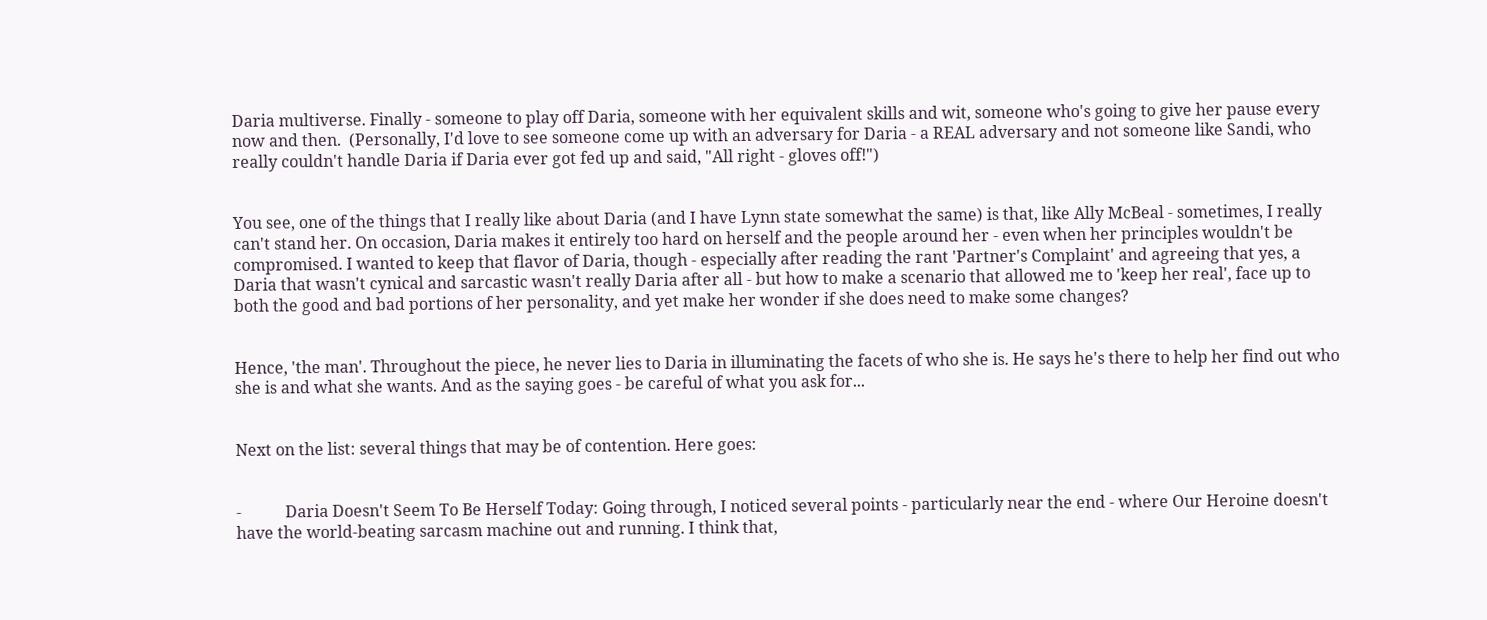Daria multiverse. Finally - someone to play off Daria, someone with her equivalent skills and wit, someone who's going to give her pause every now and then.  (Personally, I'd love to see someone come up with an adversary for Daria - a REAL adversary and not someone like Sandi, who really couldn't handle Daria if Daria ever got fed up and said, "All right - gloves off!")


You see, one of the things that I really like about Daria (and I have Lynn state somewhat the same) is that, like Ally McBeal - sometimes, I really can't stand her. On occasion, Daria makes it entirely too hard on herself and the people around her - even when her principles wouldn't be compromised. I wanted to keep that flavor of Daria, though - especially after reading the rant 'Partner's Complaint' and agreeing that yes, a Daria that wasn't cynical and sarcastic wasn't really Daria after all - but how to make a scenario that allowed me to 'keep her real', face up to both the good and bad portions of her personality, and yet make her wonder if she does need to make some changes?


Hence, 'the man'. Throughout the piece, he never lies to Daria in illuminating the facets of who she is. He says he's there to help her find out who she is and what she wants. And as the saying goes - be careful of what you ask for...


Next on the list: several things that may be of contention. Here goes:


-           Daria Doesn't Seem To Be Herself Today: Going through, I noticed several points - particularly near the end - where Our Heroine doesn't have the world-beating sarcasm machine out and running. I think that,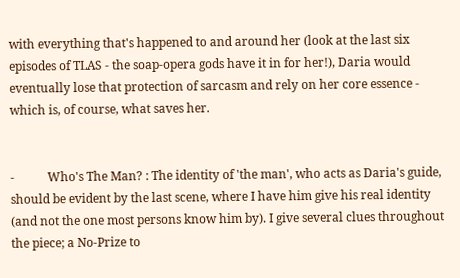with everything that's happened to and around her (look at the last six episodes of TLAS - the soap-opera gods have it in for her!), Daria would eventually lose that protection of sarcasm and rely on her core essence - which is, of course, what saves her.


-           Who's The Man? : The identity of 'the man', who acts as Daria's guide, should be evident by the last scene, where I have him give his real identity (and not the one most persons know him by). I give several clues throughout the piece; a No-Prize to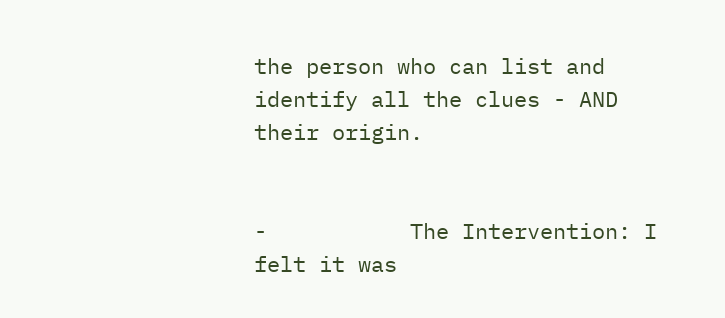the person who can list and identify all the clues - AND their origin.


-           The Intervention: I felt it was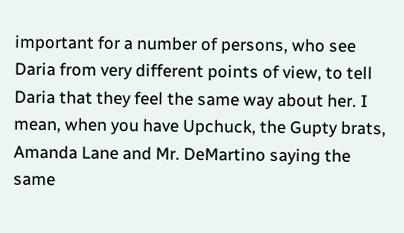important for a number of persons, who see Daria from very different points of view, to tell Daria that they feel the same way about her. I mean, when you have Upchuck, the Gupty brats, Amanda Lane and Mr. DeMartino saying the same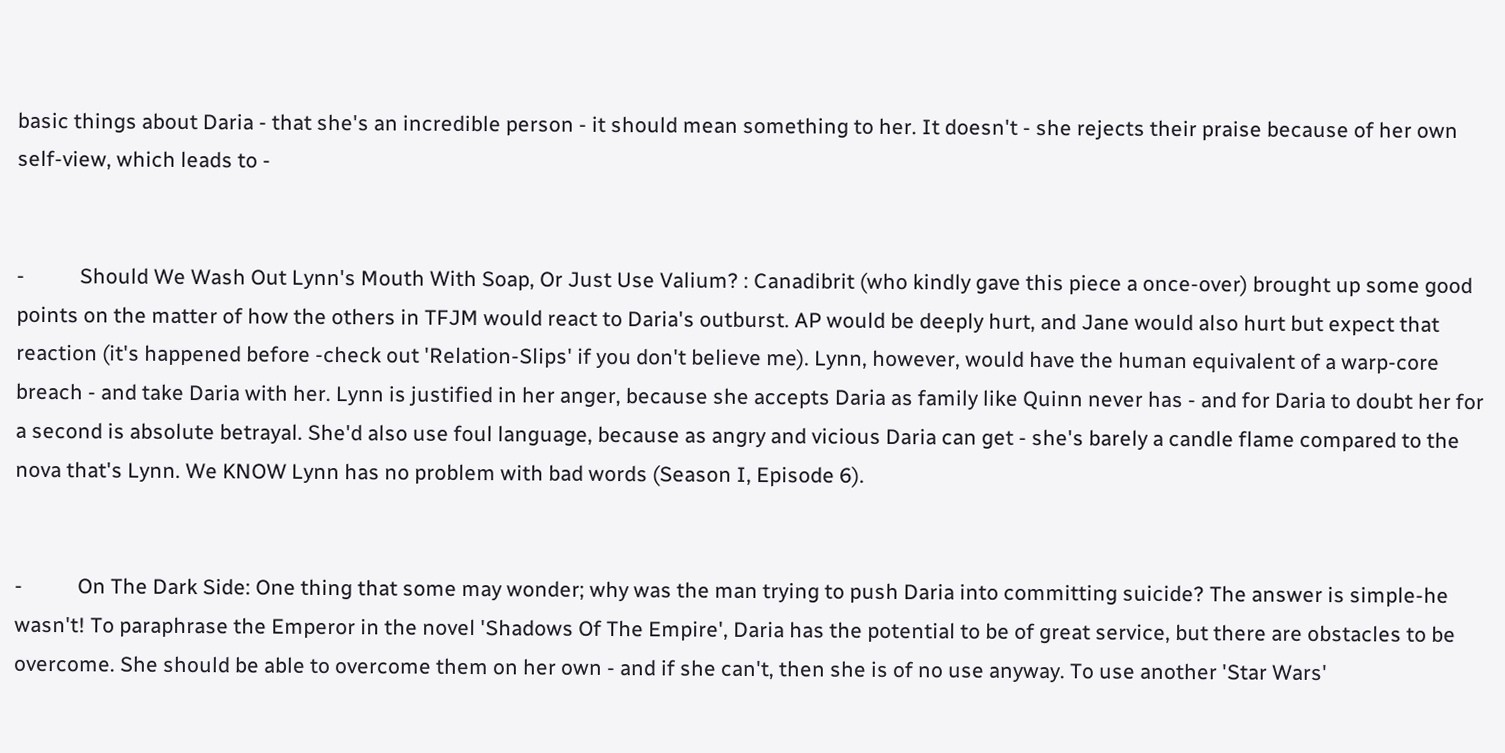basic things about Daria - that she's an incredible person - it should mean something to her. It doesn't - she rejects their praise because of her own self-view, which leads to -


-           Should We Wash Out Lynn's Mouth With Soap, Or Just Use Valium? : Canadibrit (who kindly gave this piece a once-over) brought up some good points on the matter of how the others in TFJM would react to Daria's outburst. AP would be deeply hurt, and Jane would also hurt but expect that reaction (it's happened before -check out 'Relation-Slips' if you don't believe me). Lynn, however, would have the human equivalent of a warp-core breach - and take Daria with her. Lynn is justified in her anger, because she accepts Daria as family like Quinn never has - and for Daria to doubt her for a second is absolute betrayal. She'd also use foul language, because as angry and vicious Daria can get - she's barely a candle flame compared to the nova that's Lynn. We KNOW Lynn has no problem with bad words (Season I, Episode 6).


-           On The Dark Side: One thing that some may wonder; why was the man trying to push Daria into committing suicide? The answer is simple-he wasn't! To paraphrase the Emperor in the novel 'Shadows Of The Empire', Daria has the potential to be of great service, but there are obstacles to be overcome. She should be able to overcome them on her own - and if she can't, then she is of no use anyway. To use another 'Star Wars'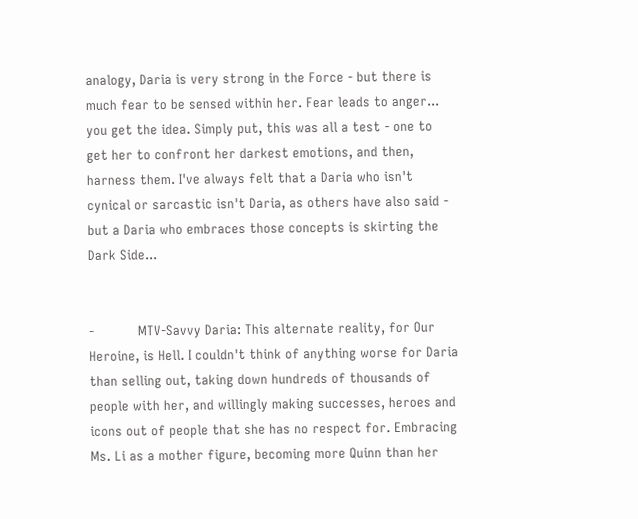analogy, Daria is very strong in the Force - but there is much fear to be sensed within her. Fear leads to anger... you get the idea. Simply put, this was all a test - one to get her to confront her darkest emotions, and then, harness them. I've always felt that a Daria who isn't cynical or sarcastic isn't Daria, as others have also said - but a Daria who embraces those concepts is skirting the Dark Side...


-           MTV-Savvy Daria: This alternate reality, for Our Heroine, is Hell. I couldn't think of anything worse for Daria than selling out, taking down hundreds of thousands of people with her, and willingly making successes, heroes and icons out of people that she has no respect for. Embracing Ms. Li as a mother figure, becoming more Quinn than her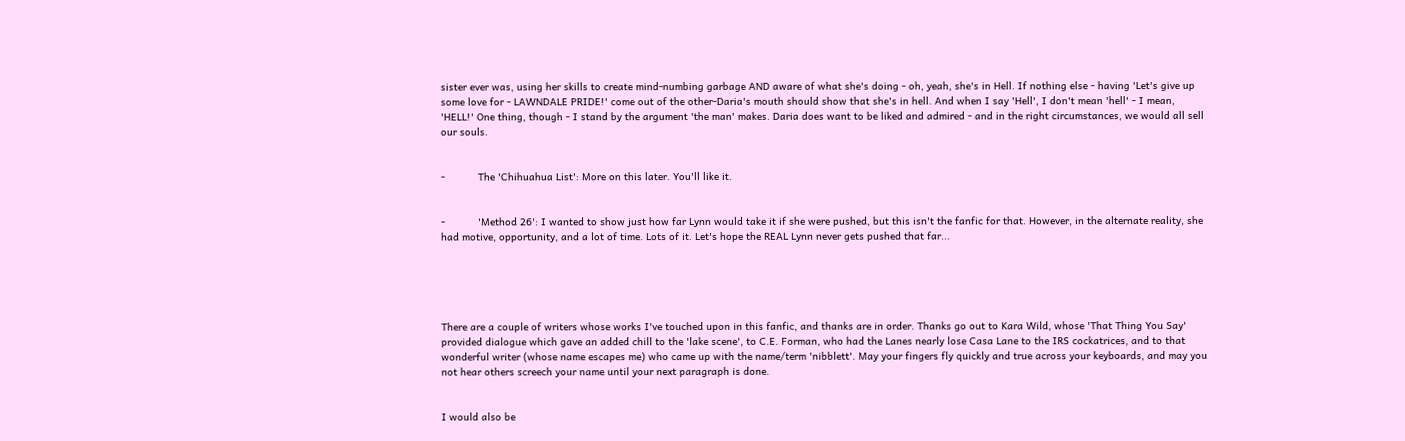sister ever was, using her skills to create mind-numbing garbage AND aware of what she's doing - oh, yeah, she's in Hell. If nothing else - having 'Let's give up some love for - LAWNDALE PRIDE!' come out of the other-Daria's mouth should show that she's in hell. And when I say 'Hell', I don't mean 'hell' - I mean, 'HELL!' One thing, though - I stand by the argument 'the man' makes. Daria does want to be liked and admired - and in the right circumstances, we would all sell our souls.


-           The 'Chihuahua List': More on this later. You'll like it.


-           'Method 26': I wanted to show just how far Lynn would take it if she were pushed, but this isn't the fanfic for that. However, in the alternate reality, she had motive, opportunity, and a lot of time. Lots of it. Let's hope the REAL Lynn never gets pushed that far...





There are a couple of writers whose works I've touched upon in this fanfic, and thanks are in order. Thanks go out to Kara Wild, whose 'That Thing You Say' provided dialogue which gave an added chill to the 'lake scene', to C.E. Forman, who had the Lanes nearly lose Casa Lane to the IRS cockatrices, and to that wonderful writer (whose name escapes me) who came up with the name/term 'nibblett'. May your fingers fly quickly and true across your keyboards, and may you not hear others screech your name until your next paragraph is done.


I would also be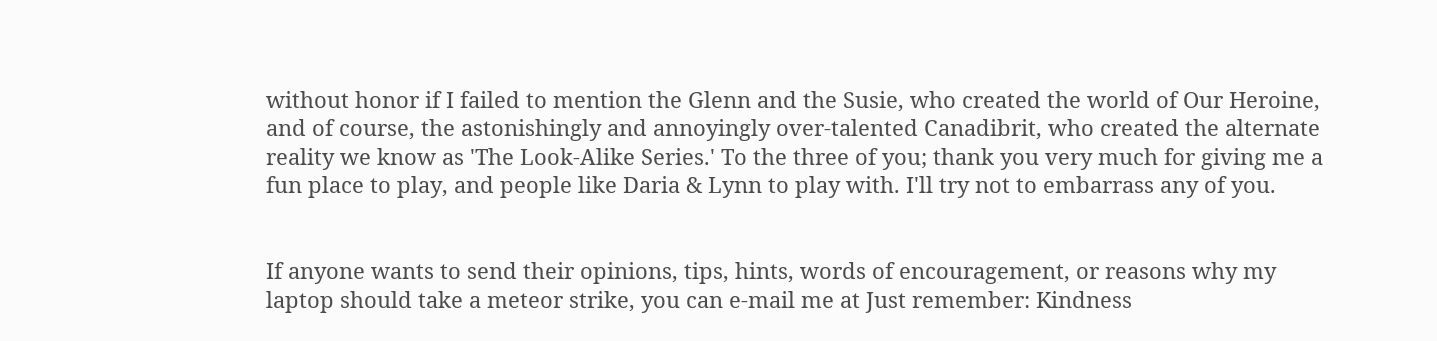without honor if I failed to mention the Glenn and the Susie, who created the world of Our Heroine, and of course, the astonishingly and annoyingly over-talented Canadibrit, who created the alternate reality we know as 'The Look-Alike Series.' To the three of you; thank you very much for giving me a fun place to play, and people like Daria & Lynn to play with. I'll try not to embarrass any of you.


If anyone wants to send their opinions, tips, hints, words of encouragement, or reasons why my laptop should take a meteor strike, you can e-mail me at Just remember: Kindness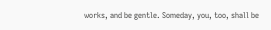works, and be gentle. Someday, you, too, shall be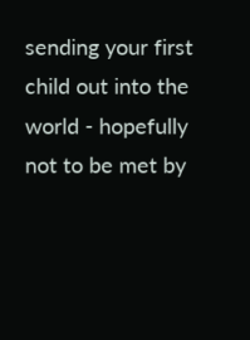sending your first child out into the world - hopefully not to be met by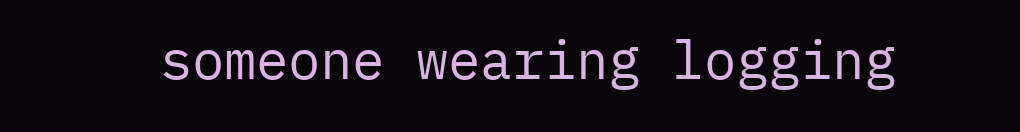someone wearing logging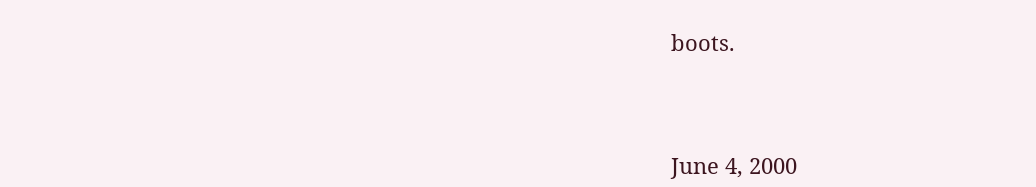boots.



June 4, 2000